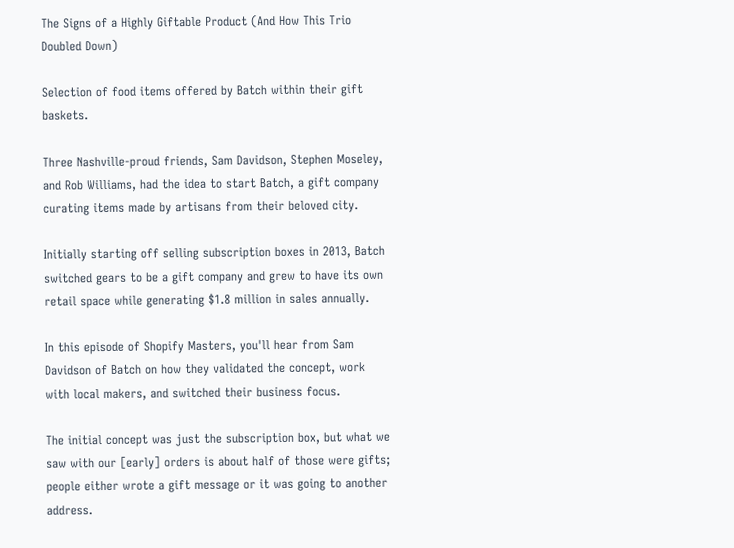The Signs of a Highly Giftable Product (And How This Trio Doubled Down)

Selection of food items offered by Batch within their gift baskets.

Three Nashville-proud friends, Sam Davidson, Stephen Moseley, and Rob Williams, had the idea to start Batch, a gift company curating items made by artisans from their beloved city.

Initially starting off selling subscription boxes in 2013, Batch switched gears to be a gift company and grew to have its own retail space while generating $1.8 million in sales annually.

In this episode of Shopify Masters, you'll hear from Sam Davidson of Batch on how they validated the concept, work with local makers, and switched their business focus.

The initial concept was just the subscription box, but what we saw with our [early] orders is about half of those were gifts; people either wrote a gift message or it was going to another address.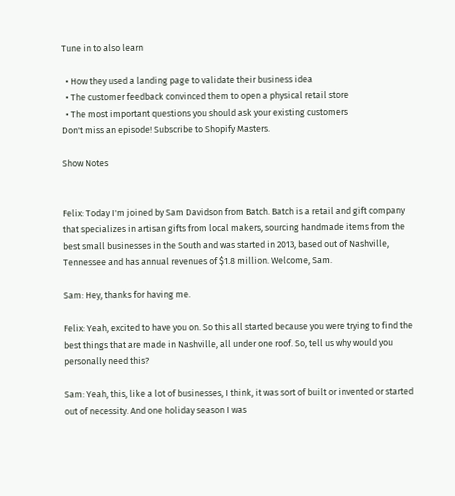Tune in to also learn

  • How they used a landing page to validate their business idea
  • The customer feedback convinced them to open a physical retail store
  • The most important questions you should ask your existing customers
Don't miss an episode! Subscribe to Shopify Masters.

Show Notes


Felix: Today I'm joined by Sam Davidson from Batch. Batch is a retail and gift company that specializes in artisan gifts from local makers, sourcing handmade items from the best small businesses in the South and was started in 2013, based out of Nashville, Tennessee and has annual revenues of $1.8 million. Welcome, Sam.

Sam: Hey, thanks for having me.

Felix: Yeah, excited to have you on. So this all started because you were trying to find the best things that are made in Nashville, all under one roof. So, tell us why would you personally need this?

Sam: Yeah, this, like a lot of businesses, I think, it was sort of built or invented or started out of necessity. And one holiday season I was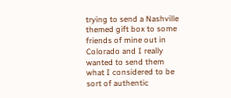trying to send a Nashville themed gift box to some friends of mine out in Colorado and I really wanted to send them what I considered to be sort of authentic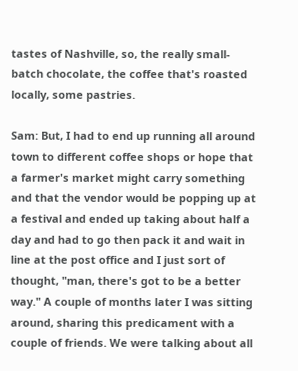tastes of Nashville, so, the really small-batch chocolate, the coffee that's roasted locally, some pastries.

Sam: But, I had to end up running all around town to different coffee shops or hope that a farmer's market might carry something and that the vendor would be popping up at a festival and ended up taking about half a day and had to go then pack it and wait in line at the post office and I just sort of thought, "man, there's got to be a better way." A couple of months later I was sitting around, sharing this predicament with a couple of friends. We were talking about all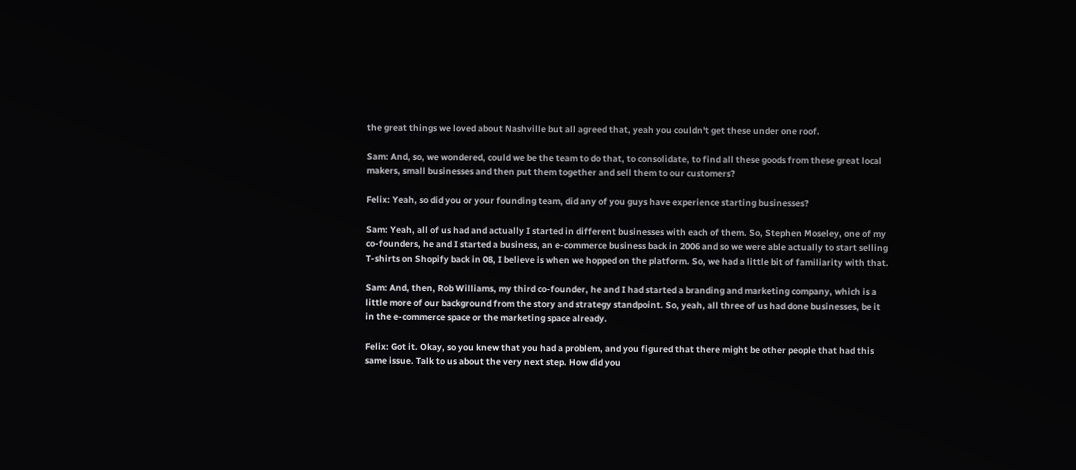the great things we loved about Nashville but all agreed that, yeah you couldn't get these under one roof.

Sam: And, so, we wondered, could we be the team to do that, to consolidate, to find all these goods from these great local makers, small businesses and then put them together and sell them to our customers?

Felix: Yeah, so did you or your founding team, did any of you guys have experience starting businesses?

Sam: Yeah, all of us had and actually I started in different businesses with each of them. So, Stephen Moseley, one of my co-founders, he and I started a business, an e-commerce business back in 2006 and so we were able actually to start selling T-shirts on Shopify back in 08, I believe is when we hopped on the platform. So, we had a little bit of familiarity with that.

Sam: And, then, Rob Williams, my third co-founder, he and I had started a branding and marketing company, which is a little more of our background from the story and strategy standpoint. So, yeah, all three of us had done businesses, be it in the e-commerce space or the marketing space already.

Felix: Got it. Okay, so you knew that you had a problem, and you figured that there might be other people that had this same issue. Talk to us about the very next step. How did you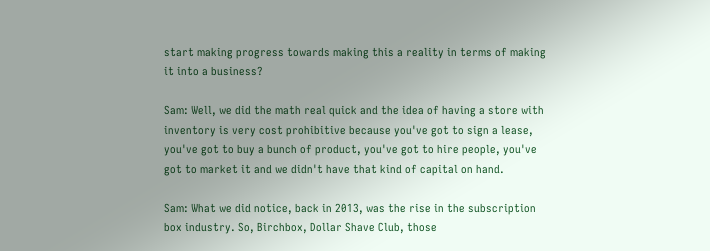start making progress towards making this a reality in terms of making it into a business?

Sam: Well, we did the math real quick and the idea of having a store with inventory is very cost prohibitive because you've got to sign a lease, you've got to buy a bunch of product, you've got to hire people, you've got to market it and we didn't have that kind of capital on hand.

Sam: What we did notice, back in 2013, was the rise in the subscription box industry. So, Birchbox, Dollar Shave Club, those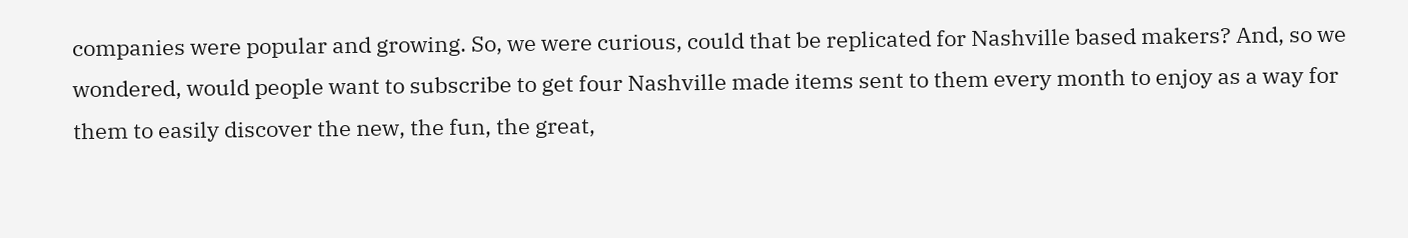companies were popular and growing. So, we were curious, could that be replicated for Nashville based makers? And, so we wondered, would people want to subscribe to get four Nashville made items sent to them every month to enjoy as a way for them to easily discover the new, the fun, the great,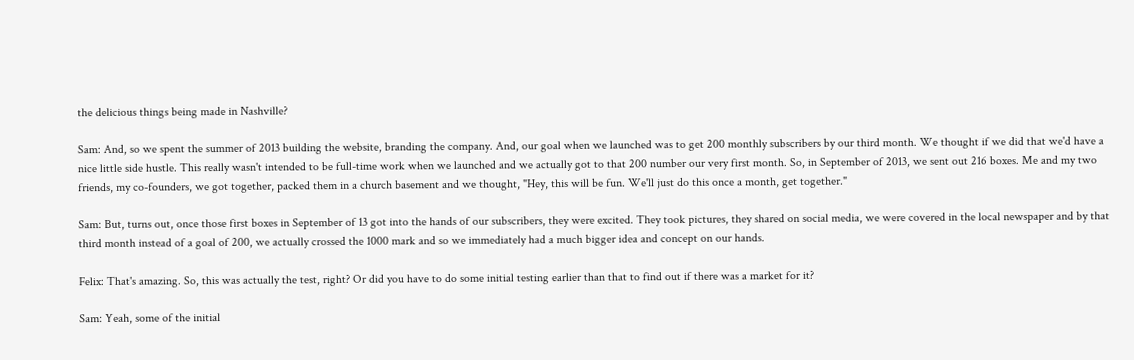the delicious things being made in Nashville?

Sam: And, so we spent the summer of 2013 building the website, branding the company. And, our goal when we launched was to get 200 monthly subscribers by our third month. We thought if we did that we'd have a nice little side hustle. This really wasn't intended to be full-time work when we launched and we actually got to that 200 number our very first month. So, in September of 2013, we sent out 216 boxes. Me and my two friends, my co-founders, we got together, packed them in a church basement and we thought, "Hey, this will be fun. We'll just do this once a month, get together."

Sam: But, turns out, once those first boxes in September of 13 got into the hands of our subscribers, they were excited. They took pictures, they shared on social media, we were covered in the local newspaper and by that third month instead of a goal of 200, we actually crossed the 1000 mark and so we immediately had a much bigger idea and concept on our hands.

Felix: That's amazing. So, this was actually the test, right? Or did you have to do some initial testing earlier than that to find out if there was a market for it?

Sam: Yeah, some of the initial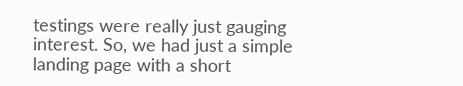testings were really just gauging interest. So, we had just a simple landing page with a short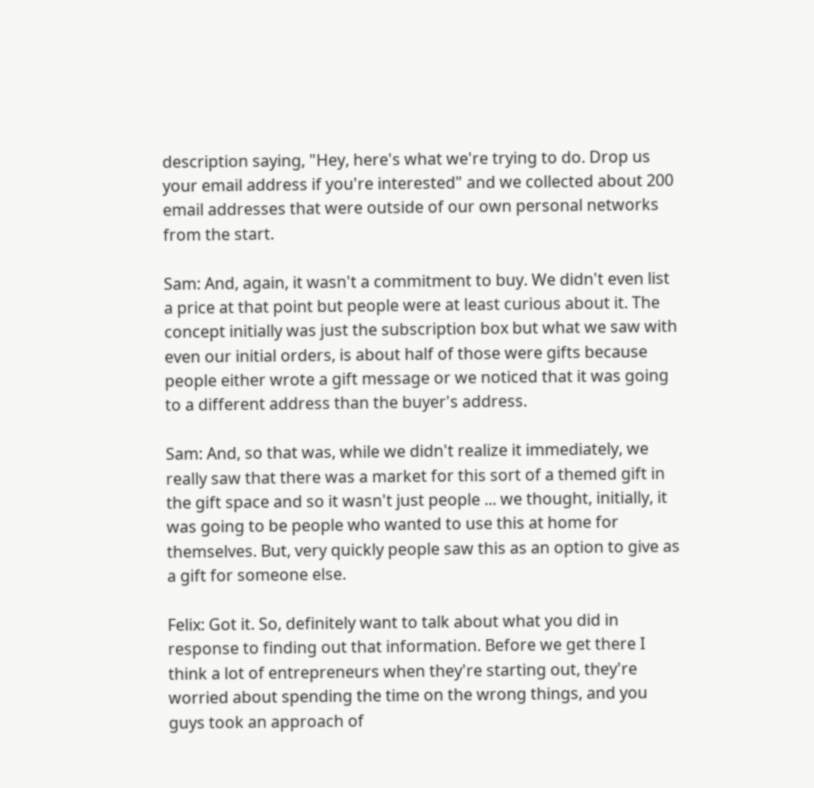description saying, "Hey, here's what we're trying to do. Drop us your email address if you're interested" and we collected about 200 email addresses that were outside of our own personal networks from the start.

Sam: And, again, it wasn't a commitment to buy. We didn't even list a price at that point but people were at least curious about it. The concept initially was just the subscription box but what we saw with even our initial orders, is about half of those were gifts because people either wrote a gift message or we noticed that it was going to a different address than the buyer's address.

Sam: And, so that was, while we didn't realize it immediately, we really saw that there was a market for this sort of a themed gift in the gift space and so it wasn't just people ... we thought, initially, it was going to be people who wanted to use this at home for themselves. But, very quickly people saw this as an option to give as a gift for someone else.

Felix: Got it. So, definitely want to talk about what you did in response to finding out that information. Before we get there I think a lot of entrepreneurs when they're starting out, they're worried about spending the time on the wrong things, and you guys took an approach of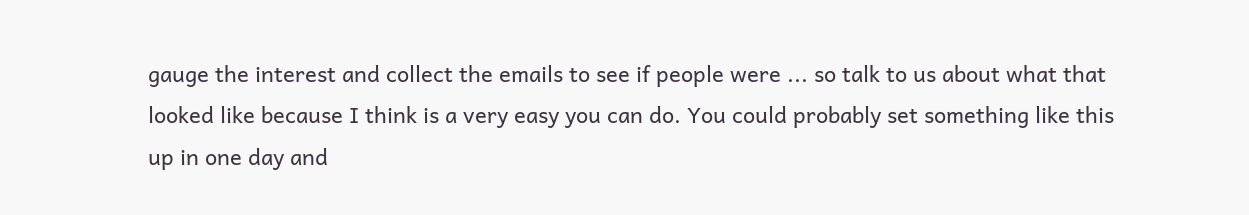gauge the interest and collect the emails to see if people were ... so talk to us about what that looked like because I think is a very easy you can do. You could probably set something like this up in one day and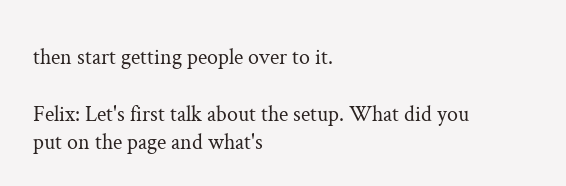then start getting people over to it.

Felix: Let's first talk about the setup. What did you put on the page and what's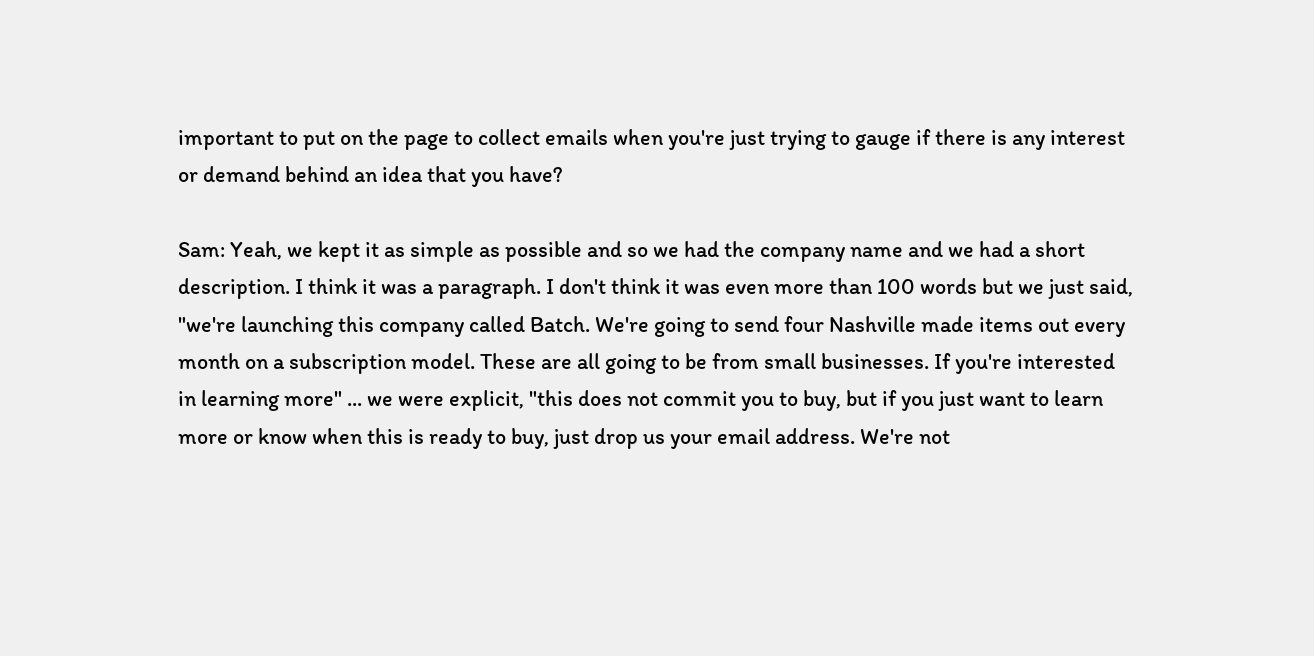important to put on the page to collect emails when you're just trying to gauge if there is any interest or demand behind an idea that you have?

Sam: Yeah, we kept it as simple as possible and so we had the company name and we had a short description. I think it was a paragraph. I don't think it was even more than 100 words but we just said, "we're launching this company called Batch. We're going to send four Nashville made items out every month on a subscription model. These are all going to be from small businesses. If you're interested in learning more" ... we were explicit, "this does not commit you to buy, but if you just want to learn more or know when this is ready to buy, just drop us your email address. We're not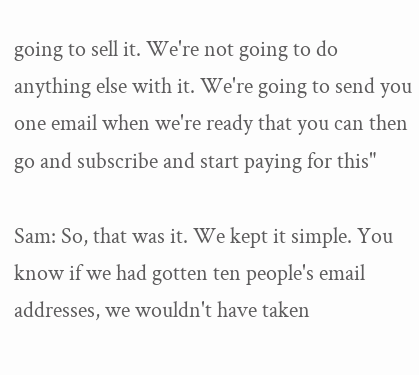going to sell it. We're not going to do anything else with it. We're going to send you one email when we're ready that you can then go and subscribe and start paying for this"

Sam: So, that was it. We kept it simple. You know if we had gotten ten people's email addresses, we wouldn't have taken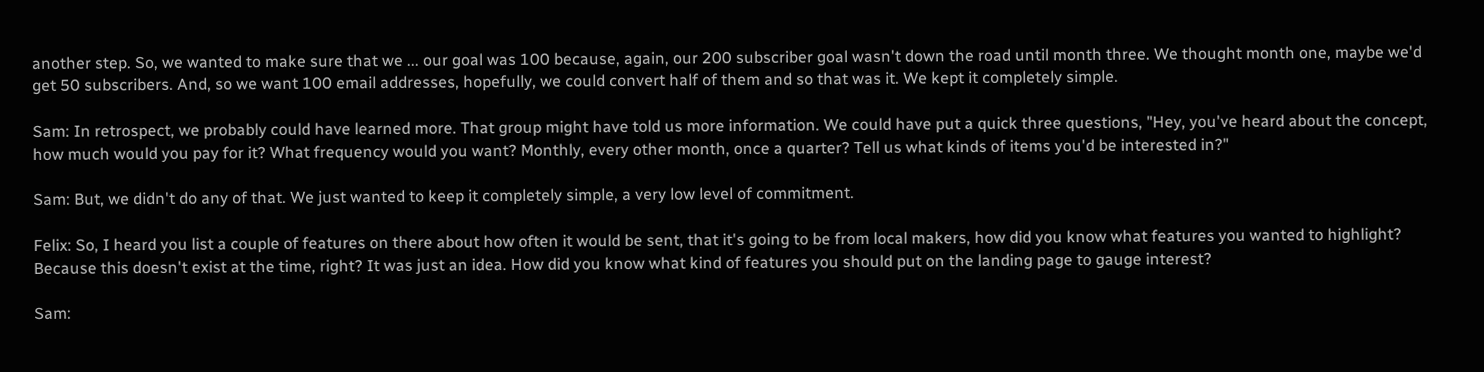another step. So, we wanted to make sure that we ... our goal was 100 because, again, our 200 subscriber goal wasn't down the road until month three. We thought month one, maybe we'd get 50 subscribers. And, so we want 100 email addresses, hopefully, we could convert half of them and so that was it. We kept it completely simple.

Sam: In retrospect, we probably could have learned more. That group might have told us more information. We could have put a quick three questions, "Hey, you've heard about the concept, how much would you pay for it? What frequency would you want? Monthly, every other month, once a quarter? Tell us what kinds of items you'd be interested in?"

Sam: But, we didn't do any of that. We just wanted to keep it completely simple, a very low level of commitment.

Felix: So, I heard you list a couple of features on there about how often it would be sent, that it's going to be from local makers, how did you know what features you wanted to highlight? Because this doesn't exist at the time, right? It was just an idea. How did you know what kind of features you should put on the landing page to gauge interest?

Sam: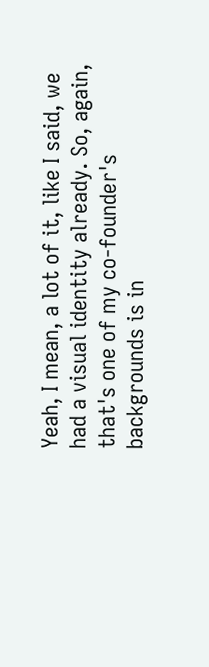Yeah, I mean, a lot of it, like I said, we had a visual identity already. So, again, that's one of my co-founder's backgrounds is in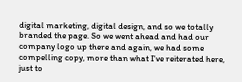digital marketing, digital design, and so we totally branded the page. So we went ahead and had our company logo up there and again, we had some compelling copy, more than what I've reiterated here, just to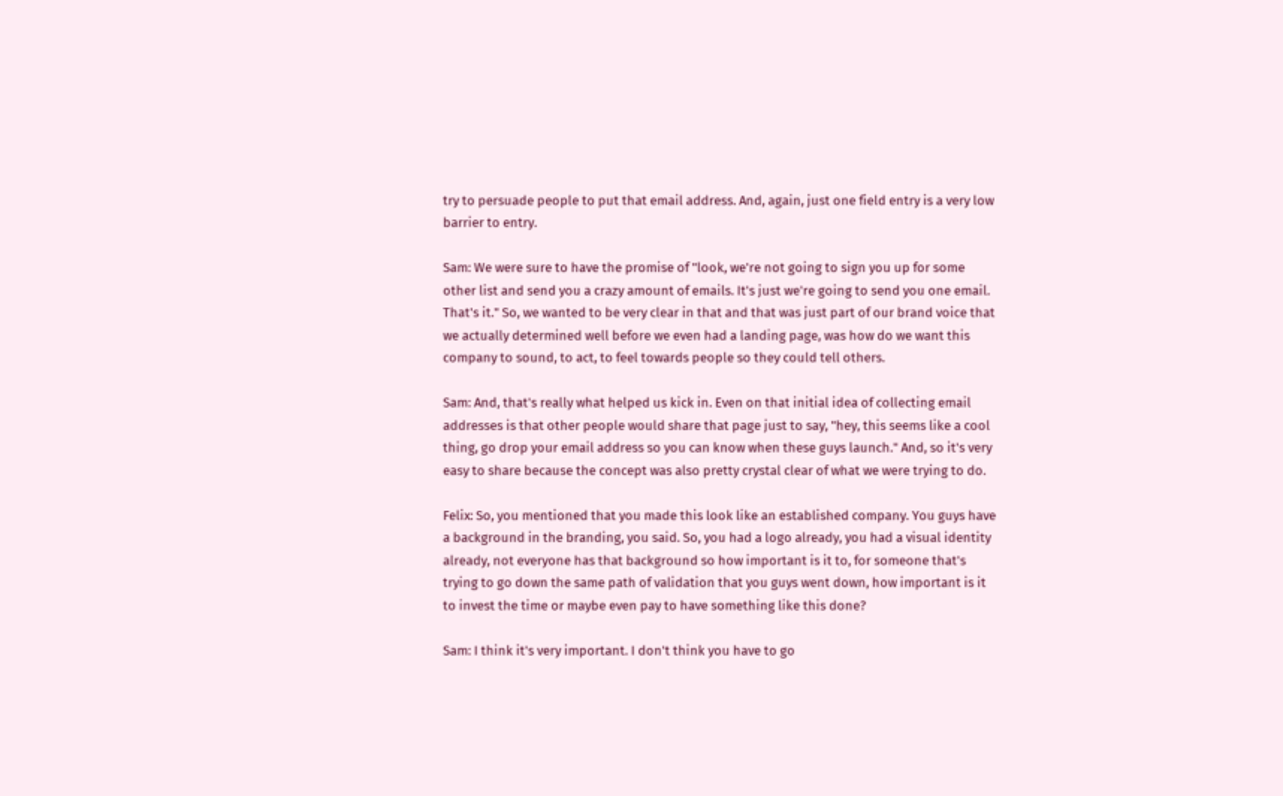try to persuade people to put that email address. And, again, just one field entry is a very low barrier to entry.

Sam: We were sure to have the promise of "look, we're not going to sign you up for some other list and send you a crazy amount of emails. It's just we're going to send you one email. That's it." So, we wanted to be very clear in that and that was just part of our brand voice that we actually determined well before we even had a landing page, was how do we want this company to sound, to act, to feel towards people so they could tell others.

Sam: And, that's really what helped us kick in. Even on that initial idea of collecting email addresses is that other people would share that page just to say, "hey, this seems like a cool thing, go drop your email address so you can know when these guys launch." And, so it's very easy to share because the concept was also pretty crystal clear of what we were trying to do.

Felix: So, you mentioned that you made this look like an established company. You guys have a background in the branding, you said. So, you had a logo already, you had a visual identity already, not everyone has that background so how important is it to, for someone that's trying to go down the same path of validation that you guys went down, how important is it to invest the time or maybe even pay to have something like this done?

Sam: I think it's very important. I don't think you have to go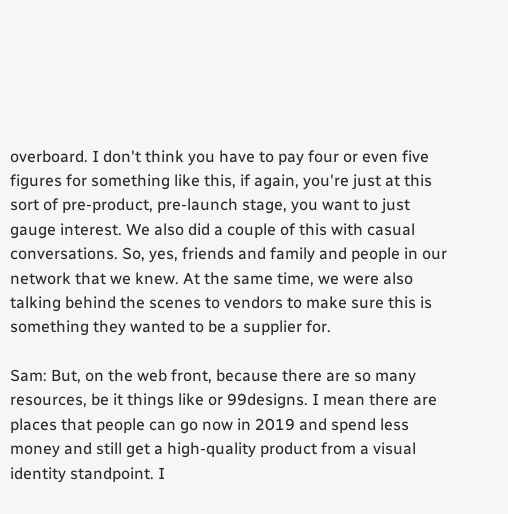overboard. I don't think you have to pay four or even five figures for something like this, if again, you're just at this sort of pre-product, pre-launch stage, you want to just gauge interest. We also did a couple of this with casual conversations. So, yes, friends and family and people in our network that we knew. At the same time, we were also talking behind the scenes to vendors to make sure this is something they wanted to be a supplier for.

Sam: But, on the web front, because there are so many resources, be it things like or 99designs. I mean there are places that people can go now in 2019 and spend less money and still get a high-quality product from a visual identity standpoint. I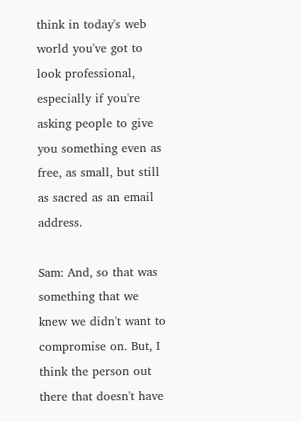think in today's web world you've got to look professional, especially if you're asking people to give you something even as free, as small, but still as sacred as an email address.

Sam: And, so that was something that we knew we didn't want to compromise on. But, I think the person out there that doesn't have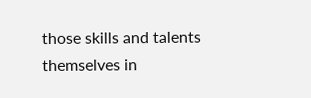those skills and talents themselves in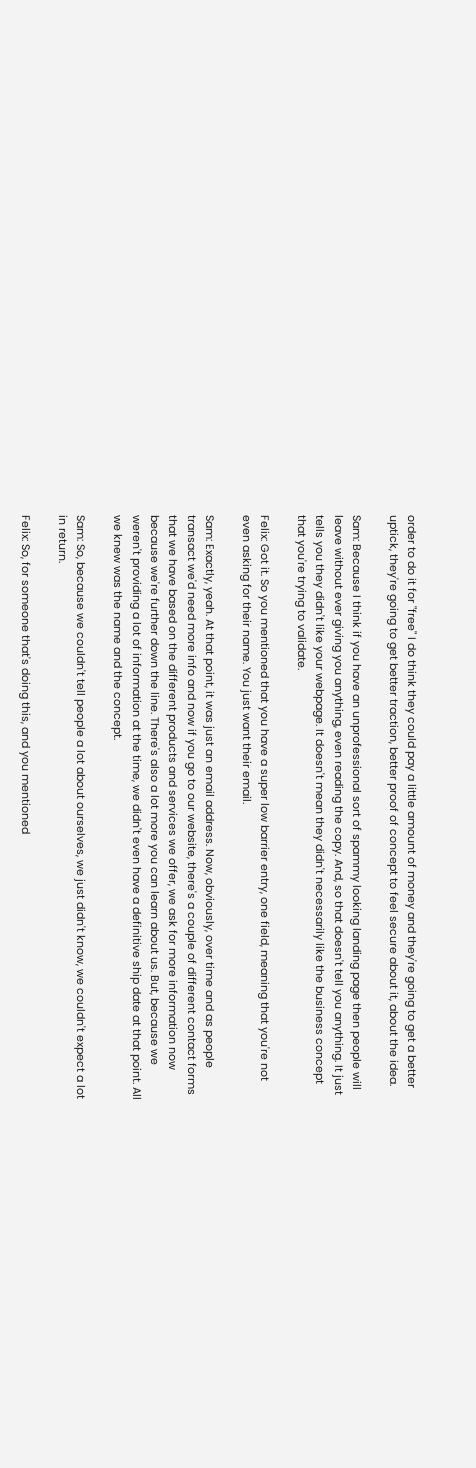order to do it for "free" I do think they could pay a little amount of money and they're going to get a better uptick, they're going to get better traction, better proof of concept to feel secure about it, about the idea.

Sam: Because I think if you have an unprofessional sort of spammy looking landing page then people will leave without ever giving you anything, even reading the copy. And, so that doesn't tell you anything. It just tells you they didn't like your webpage. It doesn't mean they didn't necessarily like the business concept that you're trying to validate.

Felix: Got it. So you mentioned that you have a super low barrier entry, one field, meaning that you're not even asking for their name. You just want their email.

Sam: Exactly, yeah. At that point, it was just an email address. Now, obviously, over time and as people transact we'd need more info and now if you go to our website, there's a couple of different contact forms that we have based on the different products and services we offer, we ask for more information now because we're further down the line. There's also a lot more you can learn about us. But, because we weren't providing a lot of information at the time, we didn't even have a definitive ship date at that point. All we knew was the name and the concept.

Sam: So, because we couldn't tell people a lot about ourselves, we just didn't know, we couldn't expect a lot in return.

Felix: So, for someone that's doing this, and you mentioned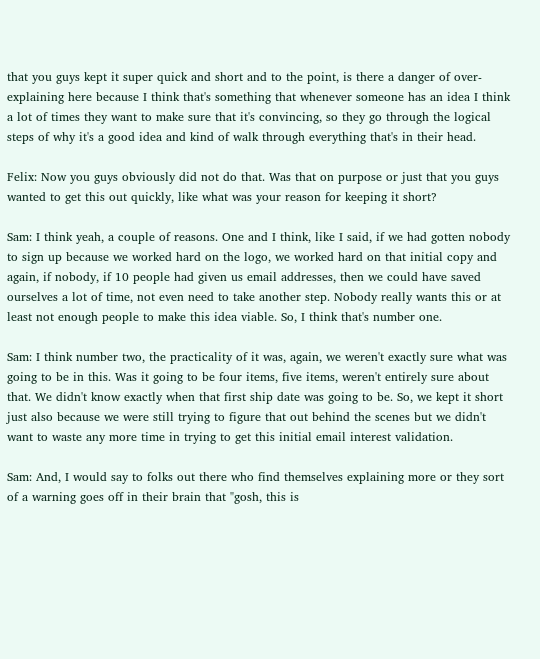that you guys kept it super quick and short and to the point, is there a danger of over-explaining here because I think that's something that whenever someone has an idea I think a lot of times they want to make sure that it's convincing, so they go through the logical steps of why it's a good idea and kind of walk through everything that's in their head.

Felix: Now you guys obviously did not do that. Was that on purpose or just that you guys wanted to get this out quickly, like what was your reason for keeping it short?

Sam: I think yeah, a couple of reasons. One and I think, like I said, if we had gotten nobody to sign up because we worked hard on the logo, we worked hard on that initial copy and again, if nobody, if 10 people had given us email addresses, then we could have saved ourselves a lot of time, not even need to take another step. Nobody really wants this or at least not enough people to make this idea viable. So, I think that's number one.

Sam: I think number two, the practicality of it was, again, we weren't exactly sure what was going to be in this. Was it going to be four items, five items, weren't entirely sure about that. We didn't know exactly when that first ship date was going to be. So, we kept it short just also because we were still trying to figure that out behind the scenes but we didn't want to waste any more time in trying to get this initial email interest validation.

Sam: And, I would say to folks out there who find themselves explaining more or they sort of a warning goes off in their brain that "gosh, this is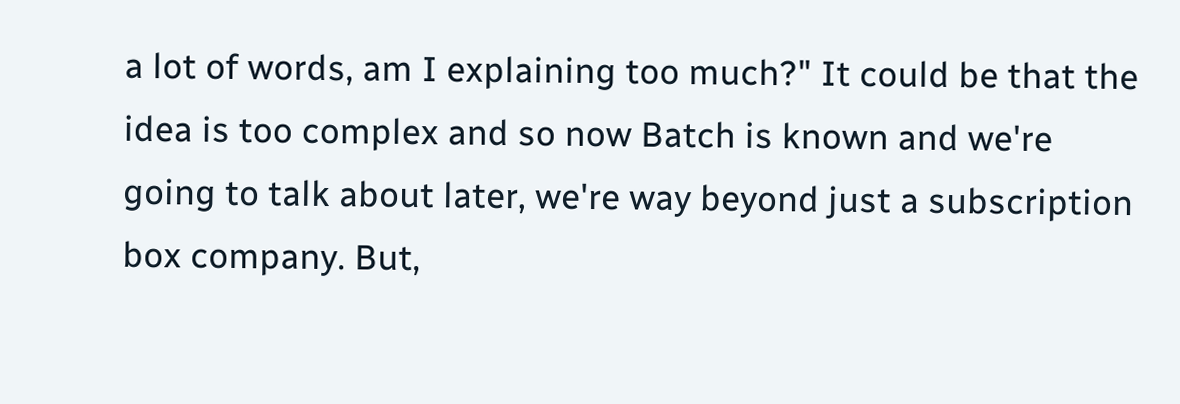a lot of words, am I explaining too much?" It could be that the idea is too complex and so now Batch is known and we're going to talk about later, we're way beyond just a subscription box company. But,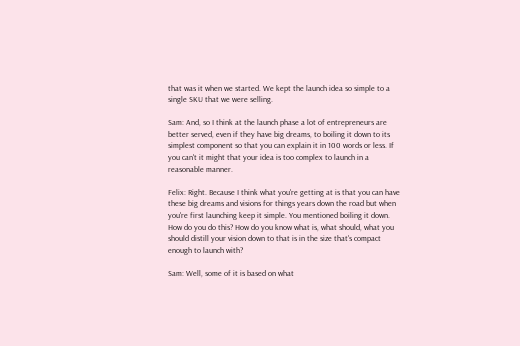that was it when we started. We kept the launch idea so simple to a single SKU that we were selling.

Sam: And, so I think at the launch phase a lot of entrepreneurs are better served, even if they have big dreams, to boiling it down to its simplest component so that you can explain it in 100 words or less. If you can't it might that your idea is too complex to launch in a reasonable manner.

Felix: Right. Because I think what you're getting at is that you can have these big dreams and visions for things years down the road but when you're first launching keep it simple. You mentioned boiling it down. How do you do this? How do you know what is, what should, what you should distill your vision down to that is in the size that's compact enough to launch with?

Sam: Well, some of it is based on what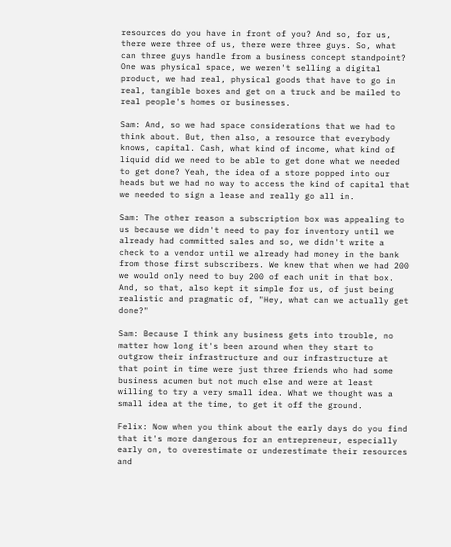resources do you have in front of you? And so, for us, there were three of us, there were three guys. So, what can three guys handle from a business concept standpoint? One was physical space, we weren't selling a digital product, we had real, physical goods that have to go in real, tangible boxes and get on a truck and be mailed to real people's homes or businesses.

Sam: And, so we had space considerations that we had to think about. But, then also, a resource that everybody knows, capital. Cash, what kind of income, what kind of liquid did we need to be able to get done what we needed to get done? Yeah, the idea of a store popped into our heads but we had no way to access the kind of capital that we needed to sign a lease and really go all in.

Sam: The other reason a subscription box was appealing to us because we didn't need to pay for inventory until we already had committed sales and so, we didn't write a check to a vendor until we already had money in the bank from those first subscribers. We knew that when we had 200 we would only need to buy 200 of each unit in that box. And, so that, also kept it simple for us, of just being realistic and pragmatic of, "Hey, what can we actually get done?"

Sam: Because I think any business gets into trouble, no matter how long it's been around when they start to outgrow their infrastructure and our infrastructure at that point in time were just three friends who had some business acumen but not much else and were at least willing to try a very small idea. What we thought was a small idea at the time, to get it off the ground.

Felix: Now when you think about the early days do you find that it's more dangerous for an entrepreneur, especially early on, to overestimate or underestimate their resources and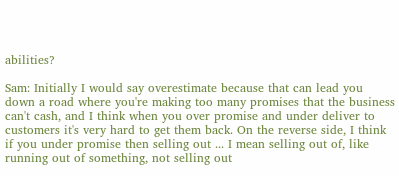abilities?

Sam: Initially I would say overestimate because that can lead you down a road where you're making too many promises that the business can't cash, and I think when you over promise and under deliver to customers it's very hard to get them back. On the reverse side, I think if you under promise then selling out ... I mean selling out of, like running out of something, not selling out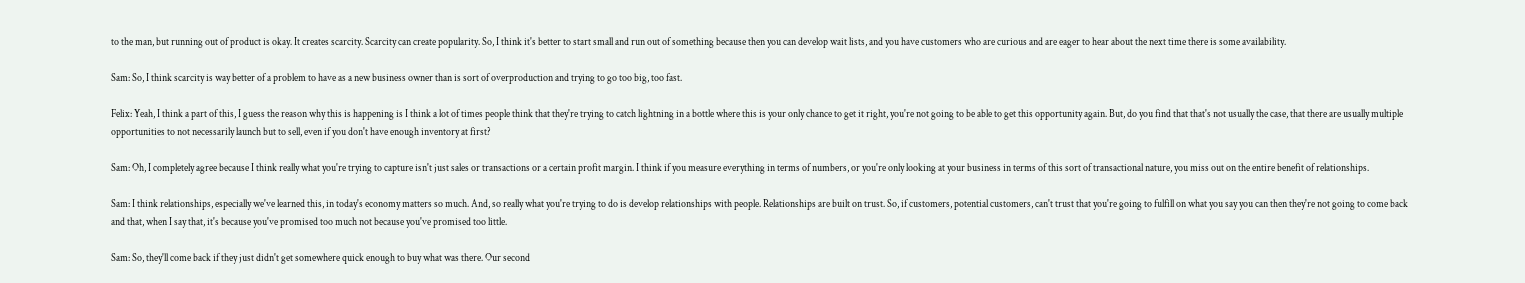to the man, but running out of product is okay. It creates scarcity. Scarcity can create popularity. So, I think it's better to start small and run out of something because then you can develop wait lists, and you have customers who are curious and are eager to hear about the next time there is some availability.

Sam: So, I think scarcity is way better of a problem to have as a new business owner than is sort of overproduction and trying to go too big, too fast.

Felix: Yeah, I think a part of this, I guess the reason why this is happening is I think a lot of times people think that they're trying to catch lightning in a bottle where this is your only chance to get it right, you're not going to be able to get this opportunity again. But, do you find that that's not usually the case, that there are usually multiple opportunities to not necessarily launch but to sell, even if you don't have enough inventory at first?

Sam: Oh, I completely agree because I think really what you're trying to capture isn't just sales or transactions or a certain profit margin. I think if you measure everything in terms of numbers, or you're only looking at your business in terms of this sort of transactional nature, you miss out on the entire benefit of relationships.

Sam: I think relationships, especially we've learned this, in today's economy matters so much. And, so really what you're trying to do is develop relationships with people. Relationships are built on trust. So, if customers, potential customers, can't trust that you're going to fulfill on what you say you can then they're not going to come back and that, when I say that, it's because you've promised too much not because you've promised too little.

Sam: So, they'll come back if they just didn't get somewhere quick enough to buy what was there. Our second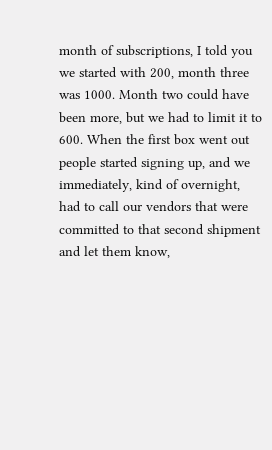month of subscriptions, I told you we started with 200, month three was 1000. Month two could have been more, but we had to limit it to 600. When the first box went out people started signing up, and we immediately, kind of overnight, had to call our vendors that were committed to that second shipment and let them know,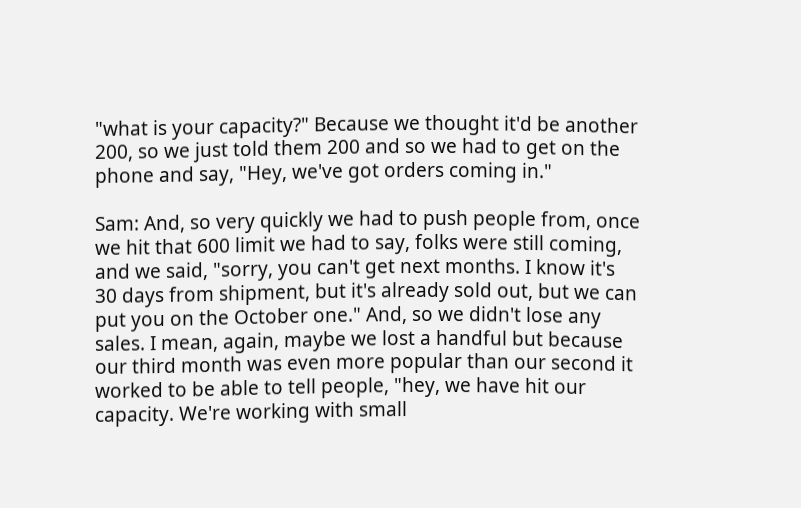"what is your capacity?" Because we thought it'd be another 200, so we just told them 200 and so we had to get on the phone and say, "Hey, we've got orders coming in."

Sam: And, so very quickly we had to push people from, once we hit that 600 limit we had to say, folks were still coming, and we said, "sorry, you can't get next months. I know it's 30 days from shipment, but it's already sold out, but we can put you on the October one." And, so we didn't lose any sales. I mean, again, maybe we lost a handful but because our third month was even more popular than our second it worked to be able to tell people, "hey, we have hit our capacity. We're working with small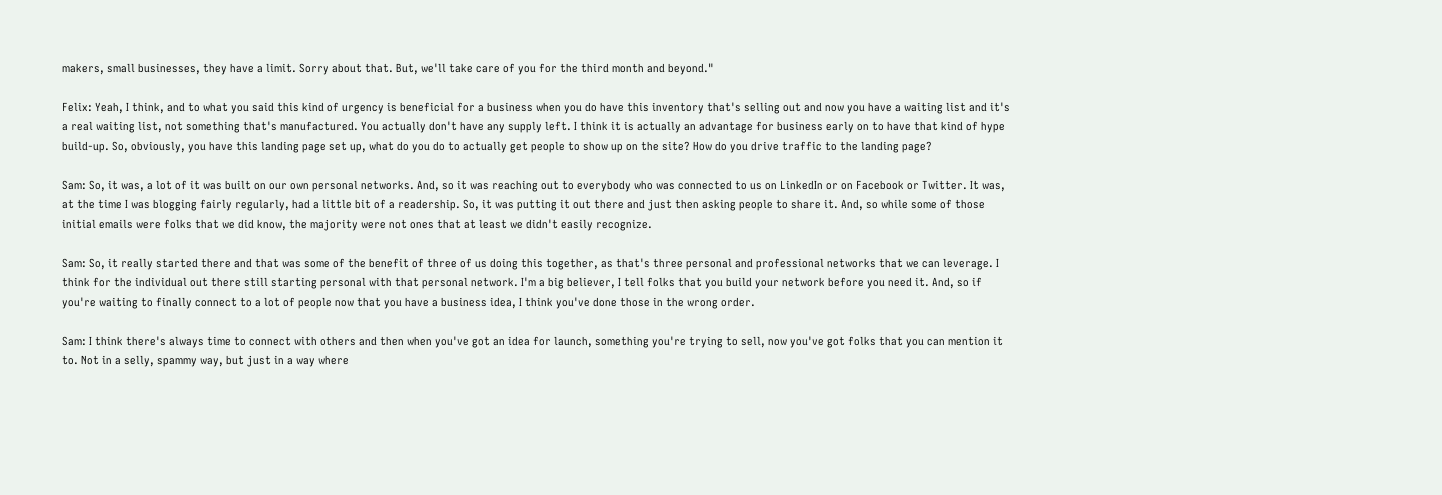makers, small businesses, they have a limit. Sorry about that. But, we'll take care of you for the third month and beyond."

Felix: Yeah, I think, and to what you said this kind of urgency is beneficial for a business when you do have this inventory that's selling out and now you have a waiting list and it's a real waiting list, not something that's manufactured. You actually don't have any supply left. I think it is actually an advantage for business early on to have that kind of hype build-up. So, obviously, you have this landing page set up, what do you do to actually get people to show up on the site? How do you drive traffic to the landing page?

Sam: So, it was, a lot of it was built on our own personal networks. And, so it was reaching out to everybody who was connected to us on LinkedIn or on Facebook or Twitter. It was, at the time I was blogging fairly regularly, had a little bit of a readership. So, it was putting it out there and just then asking people to share it. And, so while some of those initial emails were folks that we did know, the majority were not ones that at least we didn't easily recognize.

Sam: So, it really started there and that was some of the benefit of three of us doing this together, as that's three personal and professional networks that we can leverage. I think for the individual out there still starting personal with that personal network. I'm a big believer, I tell folks that you build your network before you need it. And, so if you're waiting to finally connect to a lot of people now that you have a business idea, I think you've done those in the wrong order.

Sam: I think there's always time to connect with others and then when you've got an idea for launch, something you're trying to sell, now you've got folks that you can mention it to. Not in a selly, spammy way, but just in a way where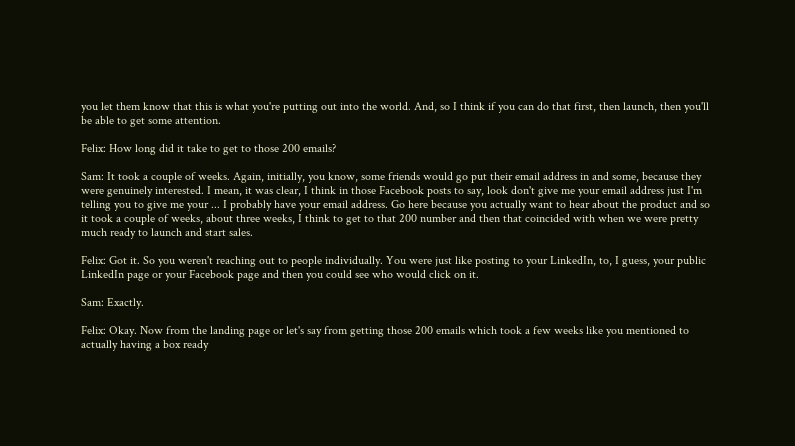you let them know that this is what you're putting out into the world. And, so I think if you can do that first, then launch, then you'll be able to get some attention.

Felix: How long did it take to get to those 200 emails?

Sam: It took a couple of weeks. Again, initially, you know, some friends would go put their email address in and some, because they were genuinely interested. I mean, it was clear, I think in those Facebook posts to say, look don't give me your email address just I'm telling you to give me your ... I probably have your email address. Go here because you actually want to hear about the product and so it took a couple of weeks, about three weeks, I think to get to that 200 number and then that coincided with when we were pretty much ready to launch and start sales.

Felix: Got it. So you weren't reaching out to people individually. You were just like posting to your LinkedIn, to, I guess, your public LinkedIn page or your Facebook page and then you could see who would click on it.

Sam: Exactly.

Felix: Okay. Now from the landing page or let's say from getting those 200 emails which took a few weeks like you mentioned to actually having a box ready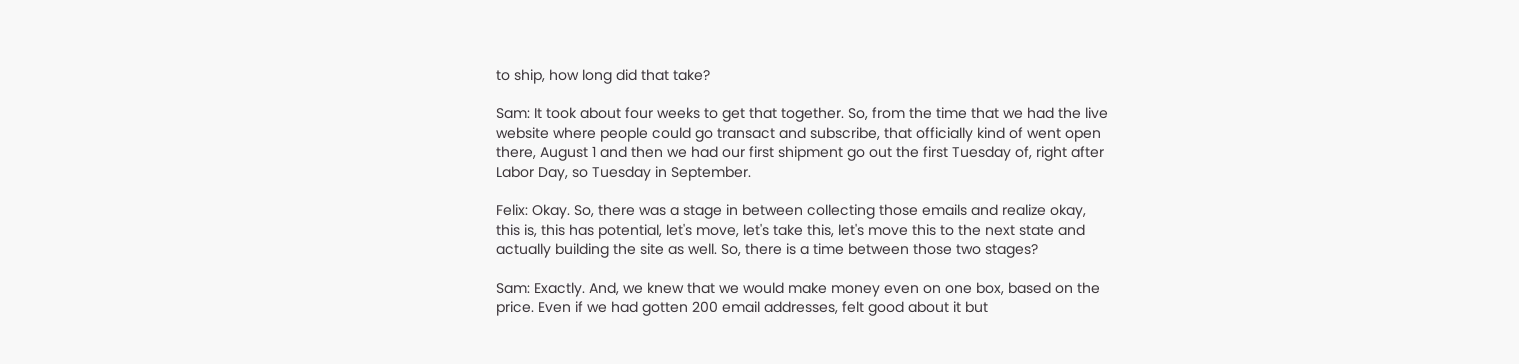to ship, how long did that take?

Sam: It took about four weeks to get that together. So, from the time that we had the live website where people could go transact and subscribe, that officially kind of went open there, August 1 and then we had our first shipment go out the first Tuesday of, right after Labor Day, so Tuesday in September.

Felix: Okay. So, there was a stage in between collecting those emails and realize okay, this is, this has potential, let's move, let's take this, let's move this to the next state and actually building the site as well. So, there is a time between those two stages?

Sam: Exactly. And, we knew that we would make money even on one box, based on the price. Even if we had gotten 200 email addresses, felt good about it but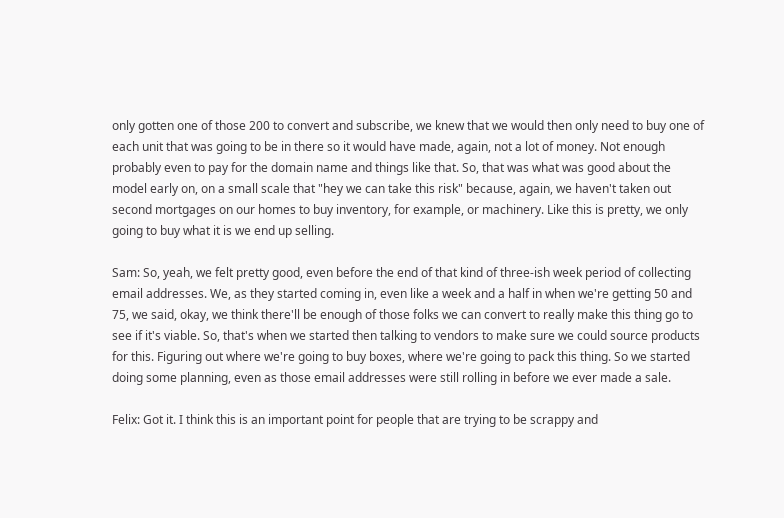only gotten one of those 200 to convert and subscribe, we knew that we would then only need to buy one of each unit that was going to be in there so it would have made, again, not a lot of money. Not enough probably even to pay for the domain name and things like that. So, that was what was good about the model early on, on a small scale that "hey we can take this risk" because, again, we haven't taken out second mortgages on our homes to buy inventory, for example, or machinery. Like this is pretty, we only going to buy what it is we end up selling.

Sam: So, yeah, we felt pretty good, even before the end of that kind of three-ish week period of collecting email addresses. We, as they started coming in, even like a week and a half in when we're getting 50 and 75, we said, okay, we think there'll be enough of those folks we can convert to really make this thing go to see if it's viable. So, that's when we started then talking to vendors to make sure we could source products for this. Figuring out where we're going to buy boxes, where we're going to pack this thing. So we started doing some planning, even as those email addresses were still rolling in before we ever made a sale.

Felix: Got it. I think this is an important point for people that are trying to be scrappy and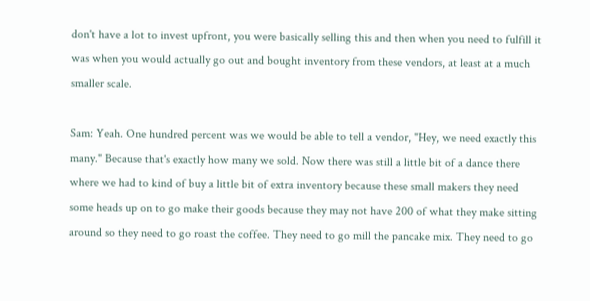don't have a lot to invest upfront, you were basically selling this and then when you need to fulfill it was when you would actually go out and bought inventory from these vendors, at least at a much smaller scale.

Sam: Yeah. One hundred percent was we would be able to tell a vendor, "Hey, we need exactly this many." Because that's exactly how many we sold. Now there was still a little bit of a dance there where we had to kind of buy a little bit of extra inventory because these small makers they need some heads up on to go make their goods because they may not have 200 of what they make sitting around so they need to go roast the coffee. They need to go mill the pancake mix. They need to go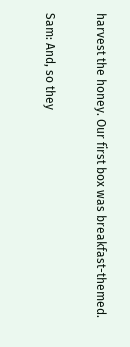harvest the honey. Our first box was breakfast-themed.

Sam: And, so they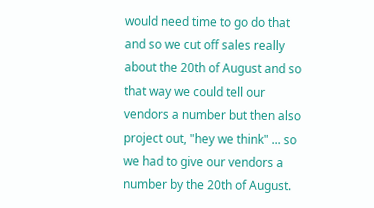would need time to go do that and so we cut off sales really about the 20th of August and so that way we could tell our vendors a number but then also project out, "hey we think" ... so we had to give our vendors a number by the 20th of August.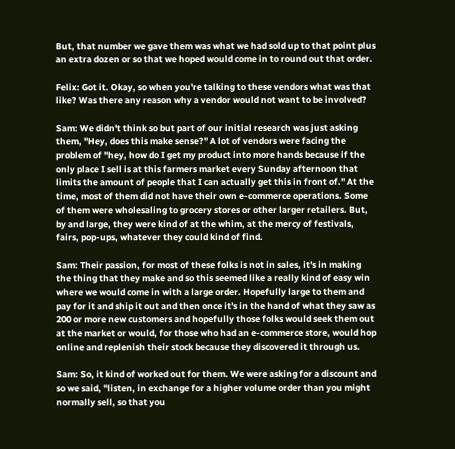But, that number we gave them was what we had sold up to that point plus an extra dozen or so that we hoped would come in to round out that order.

Felix: Got it. Okay, so when you're talking to these vendors what was that like? Was there any reason why a vendor would not want to be involved?

Sam: We didn't think so but part of our initial research was just asking them, "Hey, does this make sense?" A lot of vendors were facing the problem of "hey, how do I get my product into more hands because if the only place I sell is at this farmers market every Sunday afternoon that limits the amount of people that I can actually get this in front of." At the time, most of them did not have their own e-commerce operations. Some of them were wholesaling to grocery stores or other larger retailers. But, by and large, they were kind of at the whim, at the mercy of festivals, fairs, pop-ups, whatever they could kind of find.

Sam: Their passion, for most of these folks is not in sales, it's in making the thing that they make and so this seemed like a really kind of easy win where we would come in with a large order. Hopefully large to them and pay for it and ship it out and then once it's in the hand of what they saw as 200 or more new customers and hopefully those folks would seek them out at the market or would, for those who had an e-commerce store, would hop online and replenish their stock because they discovered it through us.

Sam: So, it kind of worked out for them. We were asking for a discount and so we said, "listen, in exchange for a higher volume order than you might normally sell, so that you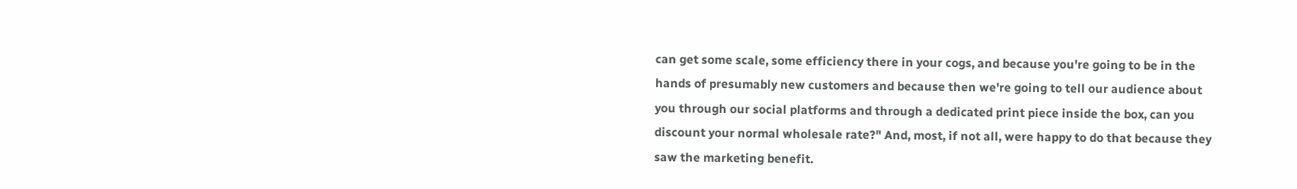can get some scale, some efficiency there in your cogs, and because you're going to be in the hands of presumably new customers and because then we're going to tell our audience about you through our social platforms and through a dedicated print piece inside the box, can you discount your normal wholesale rate?" And, most, if not all, were happy to do that because they saw the marketing benefit.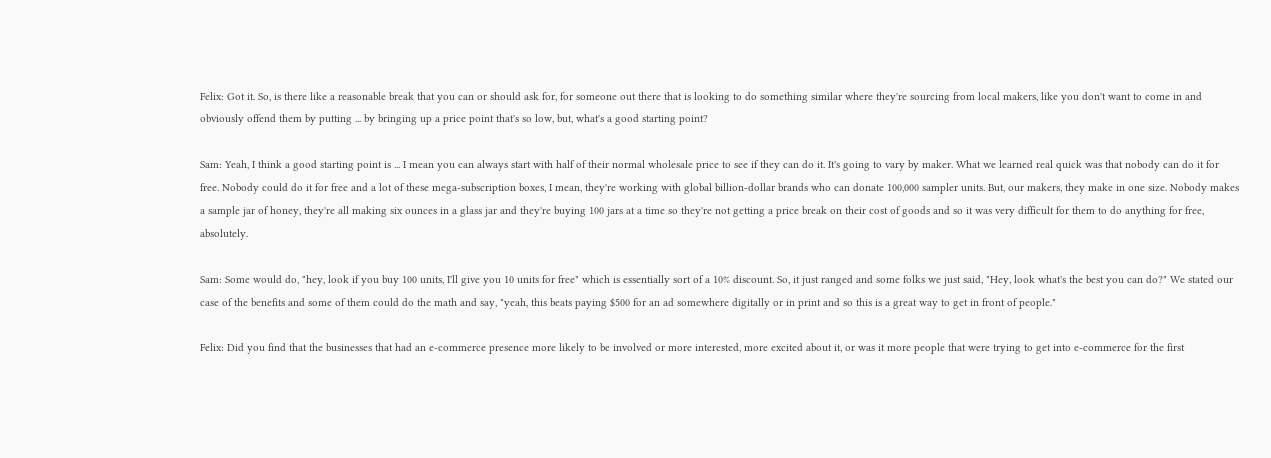Felix: Got it. So, is there like a reasonable break that you can or should ask for, for someone out there that is looking to do something similar where they're sourcing from local makers, like you don't want to come in and obviously offend them by putting ... by bringing up a price point that's so low, but, what's a good starting point?

Sam: Yeah, I think a good starting point is ... I mean you can always start with half of their normal wholesale price to see if they can do it. It's going to vary by maker. What we learned real quick was that nobody can do it for free. Nobody could do it for free and a lot of these mega-subscription boxes, I mean, they're working with global billion-dollar brands who can donate 100,000 sampler units. But, our makers, they make in one size. Nobody makes a sample jar of honey, they're all making six ounces in a glass jar and they're buying 100 jars at a time so they're not getting a price break on their cost of goods and so it was very difficult for them to do anything for free, absolutely.

Sam: Some would do, "hey, look if you buy 100 units, I'll give you 10 units for free" which is essentially sort of a 10% discount. So, it just ranged and some folks we just said, "Hey, look what's the best you can do?" We stated our case of the benefits and some of them could do the math and say, "yeah, this beats paying $500 for an ad somewhere digitally or in print and so this is a great way to get in front of people."

Felix: Did you find that the businesses that had an e-commerce presence more likely to be involved or more interested, more excited about it, or was it more people that were trying to get into e-commerce for the first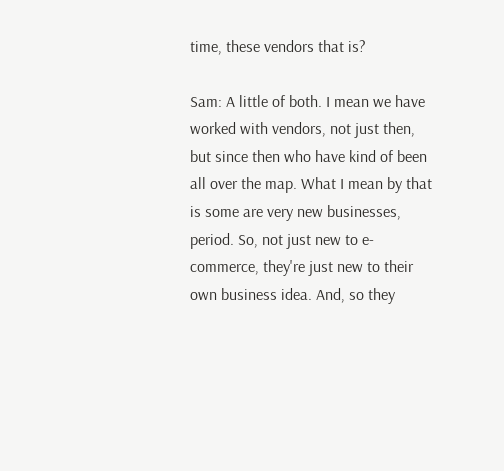time, these vendors that is?

Sam: A little of both. I mean we have worked with vendors, not just then, but since then who have kind of been all over the map. What I mean by that is some are very new businesses, period. So, not just new to e-commerce, they're just new to their own business idea. And, so they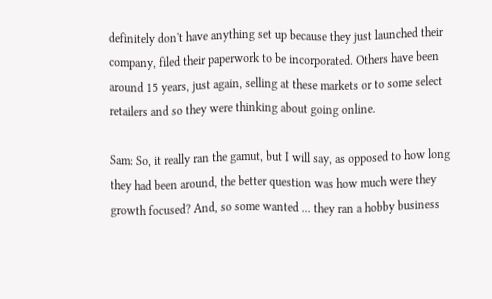definitely don't have anything set up because they just launched their company, filed their paperwork to be incorporated. Others have been around 15 years, just again, selling at these markets or to some select retailers and so they were thinking about going online.

Sam: So, it really ran the gamut, but I will say, as opposed to how long they had been around, the better question was how much were they growth focused? And, so some wanted ... they ran a hobby business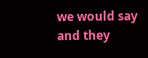we would say and they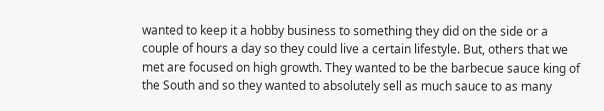wanted to keep it a hobby business to something they did on the side or a couple of hours a day so they could live a certain lifestyle. But, others that we met are focused on high growth. They wanted to be the barbecue sauce king of the South and so they wanted to absolutely sell as much sauce to as many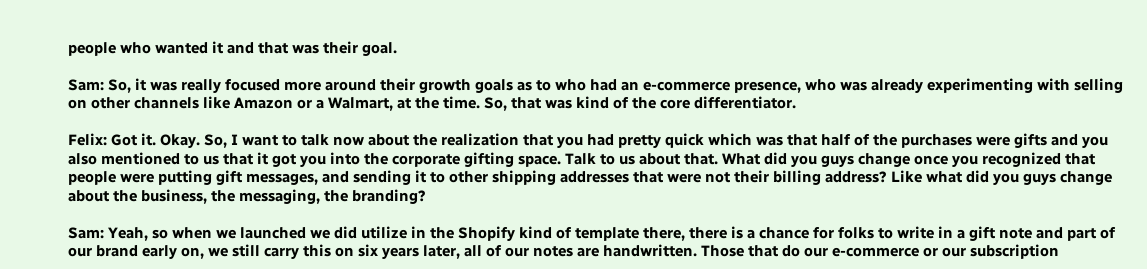people who wanted it and that was their goal.

Sam: So, it was really focused more around their growth goals as to who had an e-commerce presence, who was already experimenting with selling on other channels like Amazon or a Walmart, at the time. So, that was kind of the core differentiator.

Felix: Got it. Okay. So, I want to talk now about the realization that you had pretty quick which was that half of the purchases were gifts and you also mentioned to us that it got you into the corporate gifting space. Talk to us about that. What did you guys change once you recognized that people were putting gift messages, and sending it to other shipping addresses that were not their billing address? Like what did you guys change about the business, the messaging, the branding?

Sam: Yeah, so when we launched we did utilize in the Shopify kind of template there, there is a chance for folks to write in a gift note and part of our brand early on, we still carry this on six years later, all of our notes are handwritten. Those that do our e-commerce or our subscription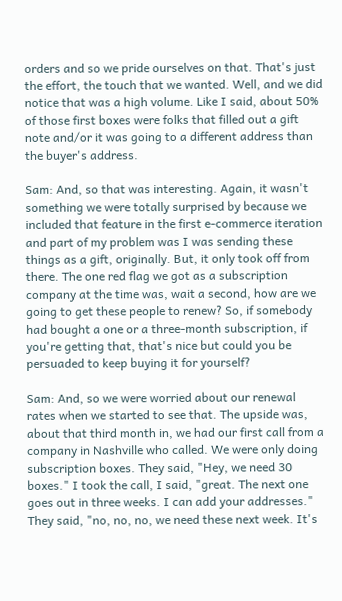orders and so we pride ourselves on that. That's just the effort, the touch that we wanted. Well, and we did notice that was a high volume. Like I said, about 50% of those first boxes were folks that filled out a gift note and/or it was going to a different address than the buyer's address.

Sam: And, so that was interesting. Again, it wasn't something we were totally surprised by because we included that feature in the first e-commerce iteration and part of my problem was I was sending these things as a gift, originally. But, it only took off from there. The one red flag we got as a subscription company at the time was, wait a second, how are we going to get these people to renew? So, if somebody had bought a one or a three-month subscription, if you're getting that, that's nice but could you be persuaded to keep buying it for yourself?

Sam: And, so we were worried about our renewal rates when we started to see that. The upside was, about that third month in, we had our first call from a company in Nashville who called. We were only doing subscription boxes. They said, "Hey, we need 30 boxes." I took the call, I said, "great. The next one goes out in three weeks. I can add your addresses." They said, "no, no, no, we need these next week. It's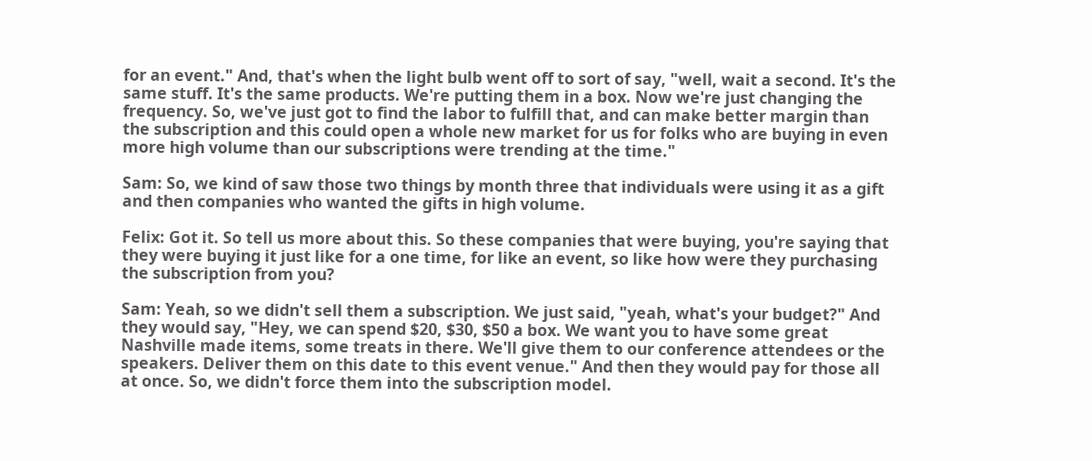for an event." And, that's when the light bulb went off to sort of say, "well, wait a second. It's the same stuff. It's the same products. We're putting them in a box. Now we're just changing the frequency. So, we've just got to find the labor to fulfill that, and can make better margin than the subscription and this could open a whole new market for us for folks who are buying in even more high volume than our subscriptions were trending at the time."

Sam: So, we kind of saw those two things by month three that individuals were using it as a gift and then companies who wanted the gifts in high volume.

Felix: Got it. So tell us more about this. So these companies that were buying, you're saying that they were buying it just like for a one time, for like an event, so like how were they purchasing the subscription from you?

Sam: Yeah, so we didn't sell them a subscription. We just said, "yeah, what's your budget?" And they would say, "Hey, we can spend $20, $30, $50 a box. We want you to have some great Nashville made items, some treats in there. We'll give them to our conference attendees or the speakers. Deliver them on this date to this event venue." And then they would pay for those all at once. So, we didn't force them into the subscription model.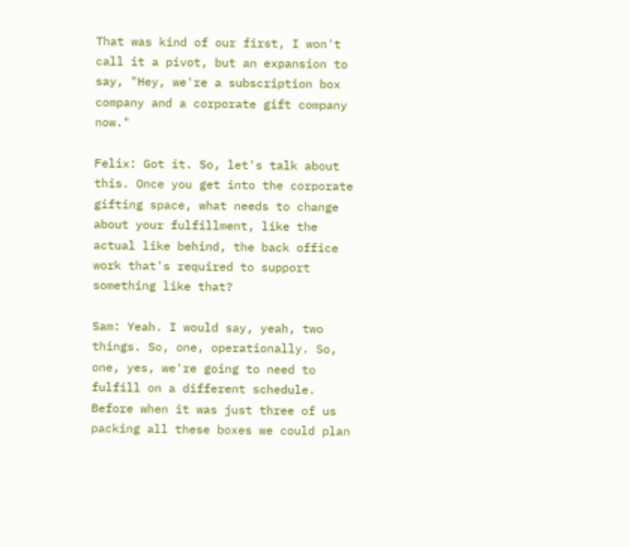That was kind of our first, I won't call it a pivot, but an expansion to say, "Hey, we're a subscription box company and a corporate gift company now."

Felix: Got it. So, let's talk about this. Once you get into the corporate gifting space, what needs to change about your fulfillment, like the actual like behind, the back office work that's required to support something like that?

Sam: Yeah. I would say, yeah, two things. So, one, operationally. So, one, yes, we're going to need to fulfill on a different schedule. Before when it was just three of us packing all these boxes we could plan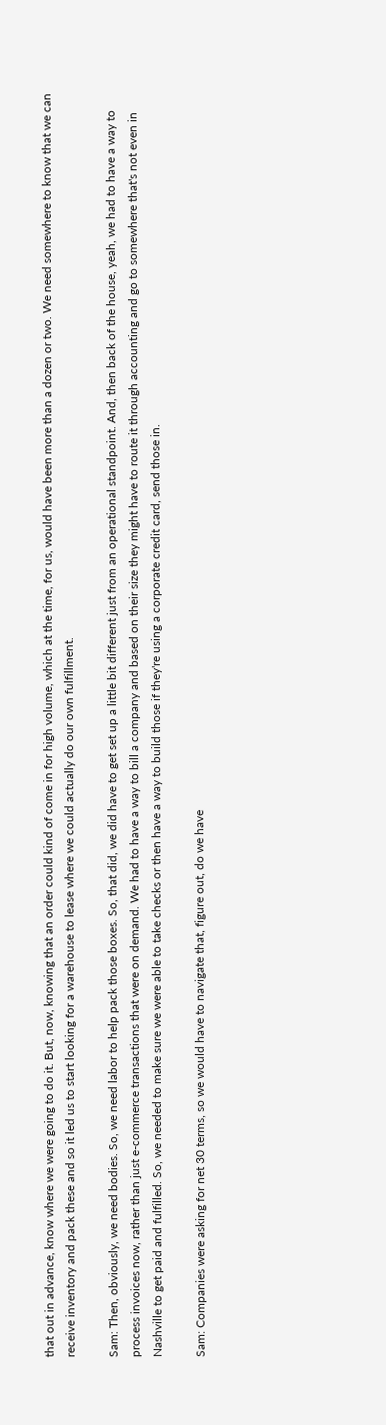that out in advance, know where we were going to do it. But, now, knowing that an order could kind of come in for high volume, which at the time, for us, would have been more than a dozen or two. We need somewhere to know that we can receive inventory and pack these and so it led us to start looking for a warehouse to lease where we could actually do our own fulfillment.

Sam: Then, obviously, we need bodies. So, we need labor to help pack those boxes. So, that did, we did have to get set up a little bit different just from an operational standpoint. And, then back of the house, yeah, we had to have a way to process invoices now, rather than just e-commerce transactions that were on demand. We had to have a way to bill a company and based on their size they might have to route it through accounting and go to somewhere that's not even in Nashville to get paid and fulfilled. So, we needed to make sure we were able to take checks or then have a way to build those if they're using a corporate credit card, send those in.

Sam: Companies were asking for net 30 terms, so we would have to navigate that, figure out, do we have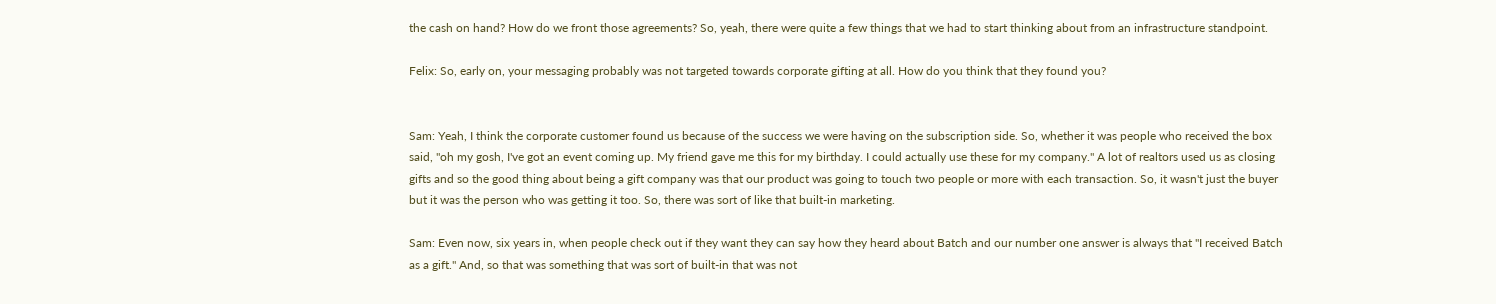the cash on hand? How do we front those agreements? So, yeah, there were quite a few things that we had to start thinking about from an infrastructure standpoint.

Felix: So, early on, your messaging probably was not targeted towards corporate gifting at all. How do you think that they found you?


Sam: Yeah, I think the corporate customer found us because of the success we were having on the subscription side. So, whether it was people who received the box said, "oh my gosh, I've got an event coming up. My friend gave me this for my birthday. I could actually use these for my company." A lot of realtors used us as closing gifts and so the good thing about being a gift company was that our product was going to touch two people or more with each transaction. So, it wasn't just the buyer but it was the person who was getting it too. So, there was sort of like that built-in marketing.

Sam: Even now, six years in, when people check out if they want they can say how they heard about Batch and our number one answer is always that "I received Batch as a gift." And, so that was something that was sort of built-in that was not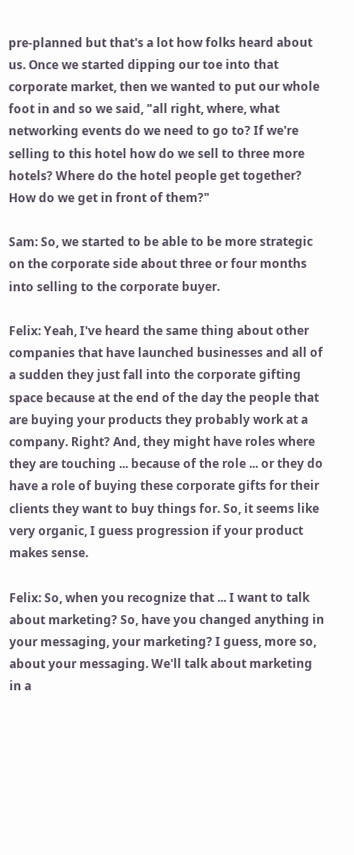pre-planned but that's a lot how folks heard about us. Once we started dipping our toe into that corporate market, then we wanted to put our whole foot in and so we said, "all right, where, what networking events do we need to go to? If we're selling to this hotel how do we sell to three more hotels? Where do the hotel people get together? How do we get in front of them?"

Sam: So, we started to be able to be more strategic on the corporate side about three or four months into selling to the corporate buyer.

Felix: Yeah, I've heard the same thing about other companies that have launched businesses and all of a sudden they just fall into the corporate gifting space because at the end of the day the people that are buying your products they probably work at a company. Right? And, they might have roles where they are touching ... because of the role ... or they do have a role of buying these corporate gifts for their clients they want to buy things for. So, it seems like very organic, I guess progression if your product makes sense.

Felix: So, when you recognize that ... I want to talk about marketing? So, have you changed anything in your messaging, your marketing? I guess, more so, about your messaging. We'll talk about marketing in a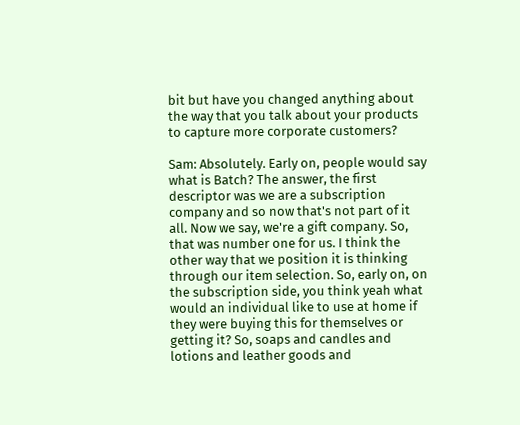bit but have you changed anything about the way that you talk about your products to capture more corporate customers?

Sam: Absolutely. Early on, people would say what is Batch? The answer, the first descriptor was we are a subscription company and so now that's not part of it all. Now we say, we're a gift company. So, that was number one for us. I think the other way that we position it is thinking through our item selection. So, early on, on the subscription side, you think yeah what would an individual like to use at home if they were buying this for themselves or getting it? So, soaps and candles and lotions and leather goods and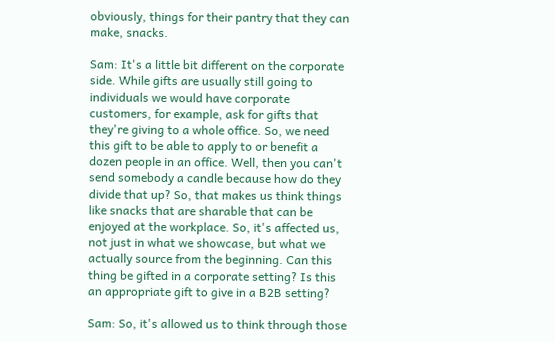obviously, things for their pantry that they can make, snacks.

Sam: It's a little bit different on the corporate side. While gifts are usually still going to individuals we would have corporate customers, for example, ask for gifts that they're giving to a whole office. So, we need this gift to be able to apply to or benefit a dozen people in an office. Well, then you can't send somebody a candle because how do they divide that up? So, that makes us think things like snacks that are sharable that can be enjoyed at the workplace. So, it's affected us, not just in what we showcase, but what we actually source from the beginning. Can this thing be gifted in a corporate setting? Is this an appropriate gift to give in a B2B setting?

Sam: So, it's allowed us to think through those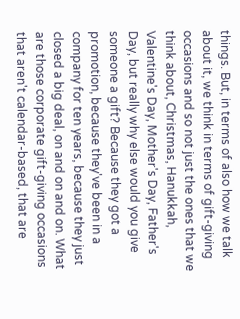things. But, in terms of also how we talk about it, we think in terms of gift-giving occasions and so not just the ones that we think about, Christmas, Hanukkah, Valentine's Day, Mother's Day, Father's Day, but really why else would you give someone a gift? Because they got a promotion, because they've been in a company for ten years, because they just closed a big deal, on and on and on. What are those corporate gift-giving occasions that aren't calendar-based, that are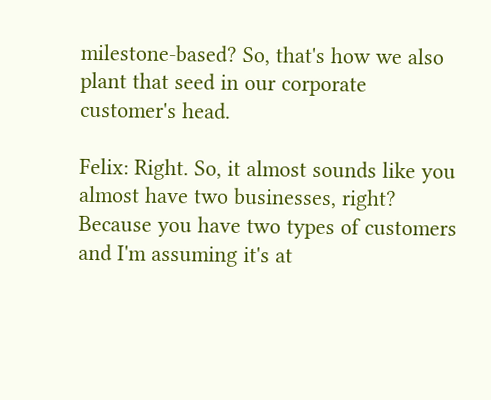milestone-based? So, that's how we also plant that seed in our corporate customer's head.

Felix: Right. So, it almost sounds like you almost have two businesses, right? Because you have two types of customers and I'm assuming it's at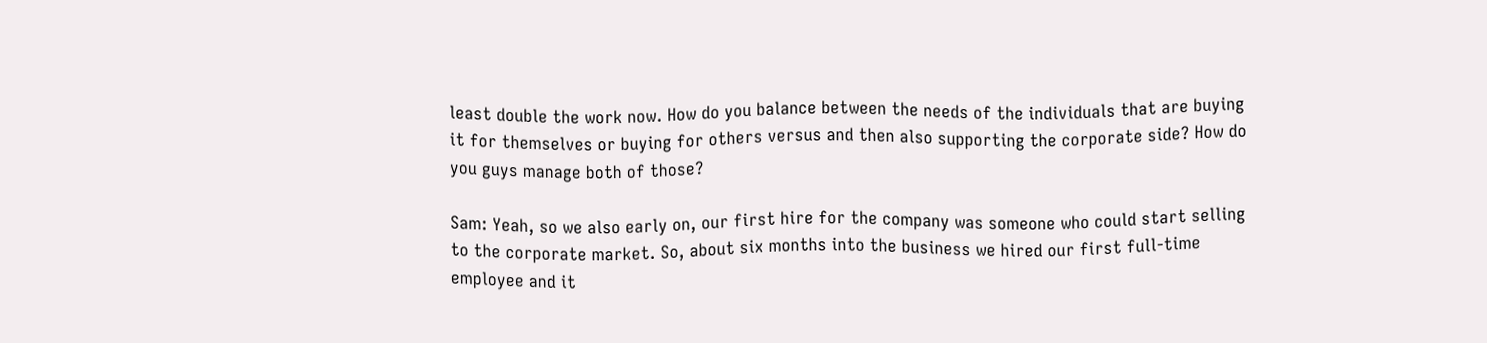least double the work now. How do you balance between the needs of the individuals that are buying it for themselves or buying for others versus and then also supporting the corporate side? How do you guys manage both of those?

Sam: Yeah, so we also early on, our first hire for the company was someone who could start selling to the corporate market. So, about six months into the business we hired our first full-time employee and it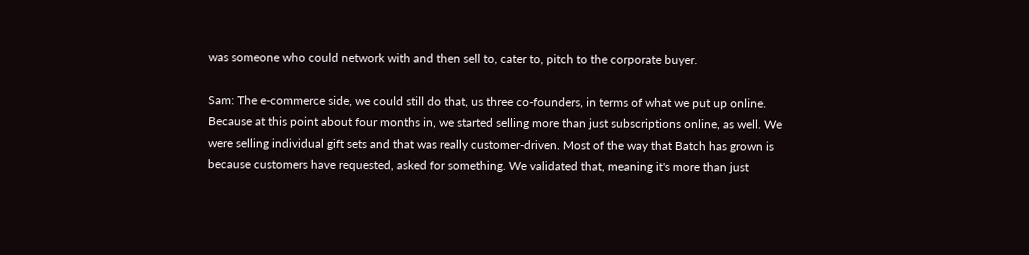was someone who could network with and then sell to, cater to, pitch to the corporate buyer.

Sam: The e-commerce side, we could still do that, us three co-founders, in terms of what we put up online. Because at this point about four months in, we started selling more than just subscriptions online, as well. We were selling individual gift sets and that was really customer-driven. Most of the way that Batch has grown is because customers have requested, asked for something. We validated that, meaning it's more than just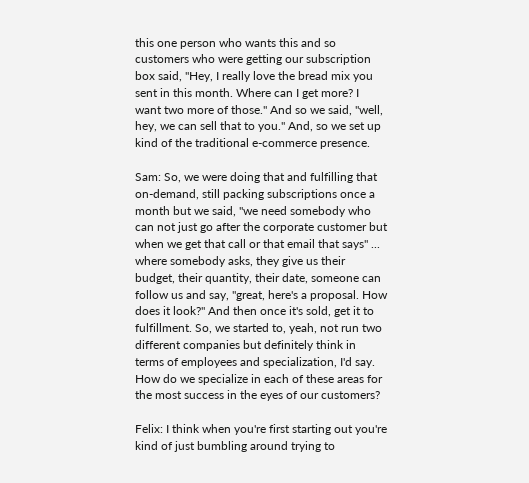this one person who wants this and so customers who were getting our subscription box said, "Hey, I really love the bread mix you sent in this month. Where can I get more? I want two more of those." And so we said, "well, hey, we can sell that to you." And, so we set up kind of the traditional e-commerce presence.

Sam: So, we were doing that and fulfilling that on-demand, still packing subscriptions once a month but we said, "we need somebody who can not just go after the corporate customer but when we get that call or that email that says" ... where somebody asks, they give us their budget, their quantity, their date, someone can follow us and say, "great, here's a proposal. How does it look?" And then once it's sold, get it to fulfillment. So, we started to, yeah, not run two different companies but definitely think in terms of employees and specialization, I'd say. How do we specialize in each of these areas for the most success in the eyes of our customers?

Felix: I think when you're first starting out you're kind of just bumbling around trying to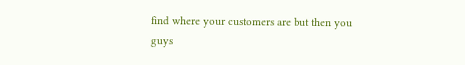find where your customers are but then you guys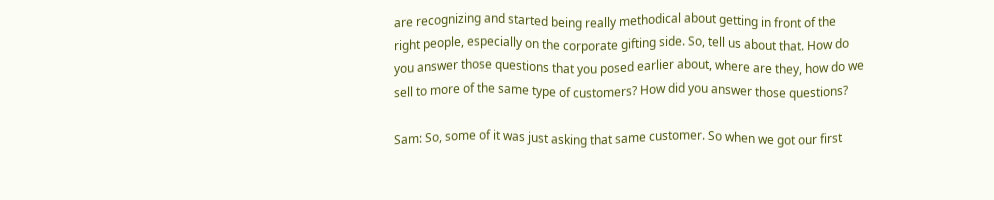are recognizing and started being really methodical about getting in front of the right people, especially on the corporate gifting side. So, tell us about that. How do you answer those questions that you posed earlier about, where are they, how do we sell to more of the same type of customers? How did you answer those questions?

Sam: So, some of it was just asking that same customer. So when we got our first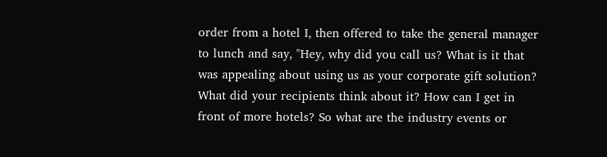order from a hotel I, then offered to take the general manager to lunch and say, "Hey, why did you call us? What is it that was appealing about using us as your corporate gift solution? What did your recipients think about it? How can I get in front of more hotels? So what are the industry events or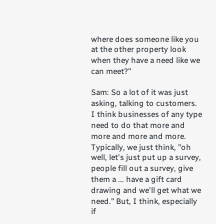where does someone like you at the other property look when they have a need like we can meet?"

Sam: So a lot of it was just asking, talking to customers. I think businesses of any type need to do that more and more and more and more. Typically, we just think, "oh well, let's just put up a survey, people fill out a survey, give them a ... have a gift card drawing and we'll get what we need." But, I think, especially if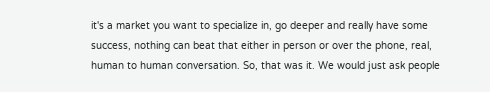it's a market you want to specialize in, go deeper and really have some success, nothing can beat that either in person or over the phone, real, human to human conversation. So, that was it. We would just ask people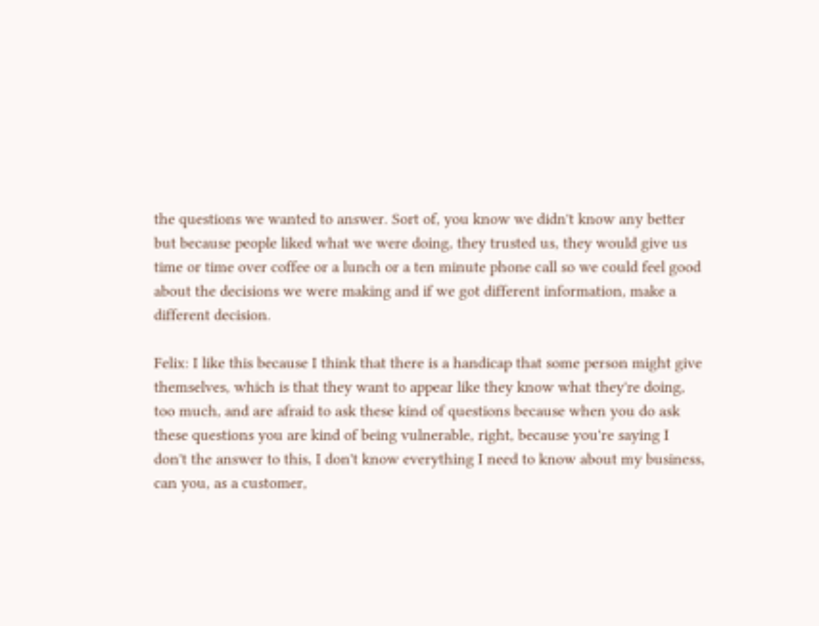the questions we wanted to answer. Sort of, you know we didn't know any better but because people liked what we were doing, they trusted us, they would give us time or time over coffee or a lunch or a ten minute phone call so we could feel good about the decisions we were making and if we got different information, make a different decision.

Felix: I like this because I think that there is a handicap that some person might give themselves, which is that they want to appear like they know what they're doing, too much, and are afraid to ask these kind of questions because when you do ask these questions you are kind of being vulnerable, right, because you're saying I don't the answer to this, I don't know everything I need to know about my business, can you, as a customer,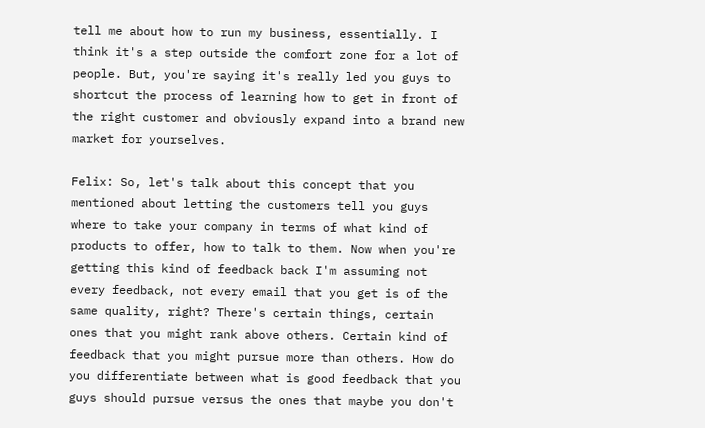tell me about how to run my business, essentially. I think it's a step outside the comfort zone for a lot of people. But, you're saying it's really led you guys to shortcut the process of learning how to get in front of the right customer and obviously expand into a brand new market for yourselves.

Felix: So, let's talk about this concept that you mentioned about letting the customers tell you guys where to take your company in terms of what kind of products to offer, how to talk to them. Now when you're getting this kind of feedback back I'm assuming not every feedback, not every email that you get is of the same quality, right? There's certain things, certain ones that you might rank above others. Certain kind of feedback that you might pursue more than others. How do you differentiate between what is good feedback that you guys should pursue versus the ones that maybe you don't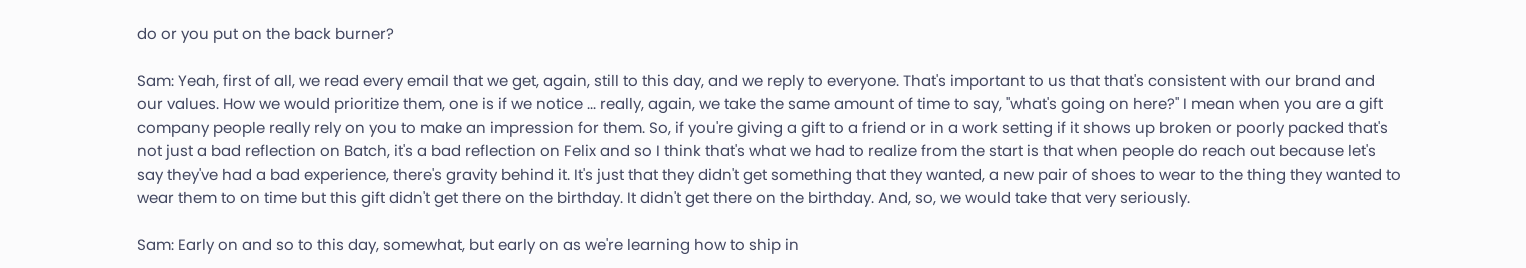do or you put on the back burner?

Sam: Yeah, first of all, we read every email that we get, again, still to this day, and we reply to everyone. That's important to us that that's consistent with our brand and our values. How we would prioritize them, one is if we notice ... really, again, we take the same amount of time to say, "what's going on here?" I mean when you are a gift company people really rely on you to make an impression for them. So, if you're giving a gift to a friend or in a work setting if it shows up broken or poorly packed that's not just a bad reflection on Batch, it's a bad reflection on Felix and so I think that's what we had to realize from the start is that when people do reach out because let's say they've had a bad experience, there's gravity behind it. It's just that they didn't get something that they wanted, a new pair of shoes to wear to the thing they wanted to wear them to on time but this gift didn't get there on the birthday. It didn't get there on the birthday. And, so, we would take that very seriously.

Sam: Early on and so to this day, somewhat, but early on as we're learning how to ship in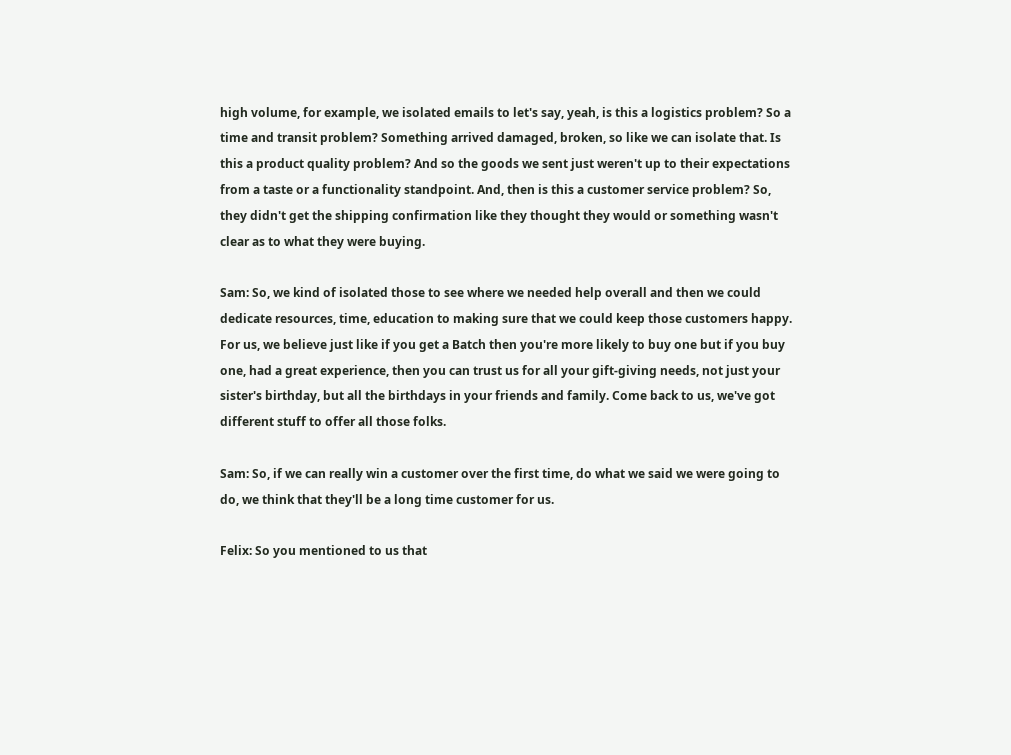high volume, for example, we isolated emails to let's say, yeah, is this a logistics problem? So a time and transit problem? Something arrived damaged, broken, so like we can isolate that. Is this a product quality problem? And so the goods we sent just weren't up to their expectations from a taste or a functionality standpoint. And, then is this a customer service problem? So, they didn't get the shipping confirmation like they thought they would or something wasn't clear as to what they were buying.

Sam: So, we kind of isolated those to see where we needed help overall and then we could dedicate resources, time, education to making sure that we could keep those customers happy. For us, we believe just like if you get a Batch then you're more likely to buy one but if you buy one, had a great experience, then you can trust us for all your gift-giving needs, not just your sister's birthday, but all the birthdays in your friends and family. Come back to us, we've got different stuff to offer all those folks.

Sam: So, if we can really win a customer over the first time, do what we said we were going to do, we think that they'll be a long time customer for us.

Felix: So you mentioned to us that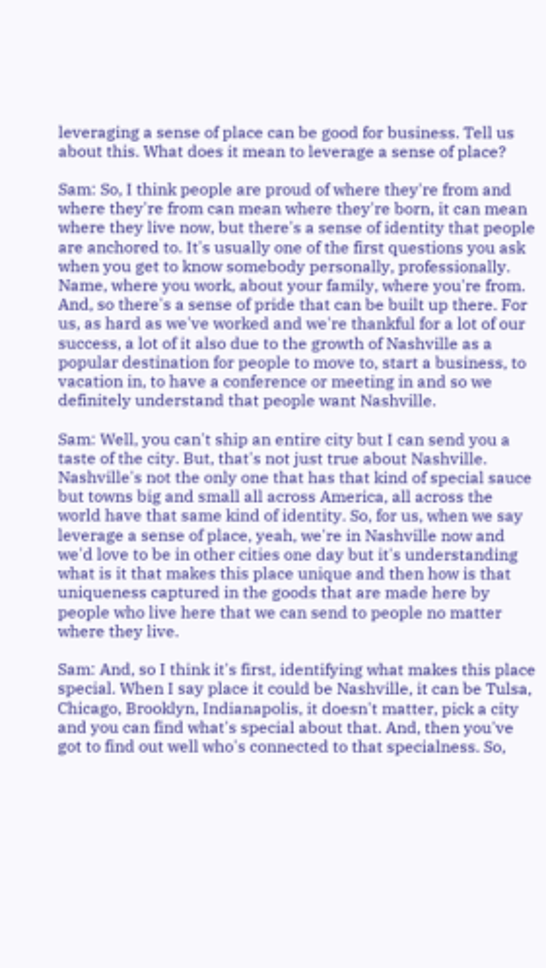leveraging a sense of place can be good for business. Tell us about this. What does it mean to leverage a sense of place?

Sam: So, I think people are proud of where they're from and where they're from can mean where they're born, it can mean where they live now, but there's a sense of identity that people are anchored to. It's usually one of the first questions you ask when you get to know somebody personally, professionally. Name, where you work, about your family, where you're from. And, so there's a sense of pride that can be built up there. For us, as hard as we've worked and we're thankful for a lot of our success, a lot of it also due to the growth of Nashville as a popular destination for people to move to, start a business, to vacation in, to have a conference or meeting in and so we definitely understand that people want Nashville.

Sam: Well, you can't ship an entire city but I can send you a taste of the city. But, that's not just true about Nashville. Nashville's not the only one that has that kind of special sauce but towns big and small all across America, all across the world have that same kind of identity. So, for us, when we say leverage a sense of place, yeah, we're in Nashville now and we'd love to be in other cities one day but it's understanding what is it that makes this place unique and then how is that uniqueness captured in the goods that are made here by people who live here that we can send to people no matter where they live.

Sam: And, so I think it's first, identifying what makes this place special. When I say place it could be Nashville, it can be Tulsa, Chicago, Brooklyn, Indianapolis, it doesn't matter, pick a city and you can find what's special about that. And, then you've got to find out well who's connected to that specialness. So,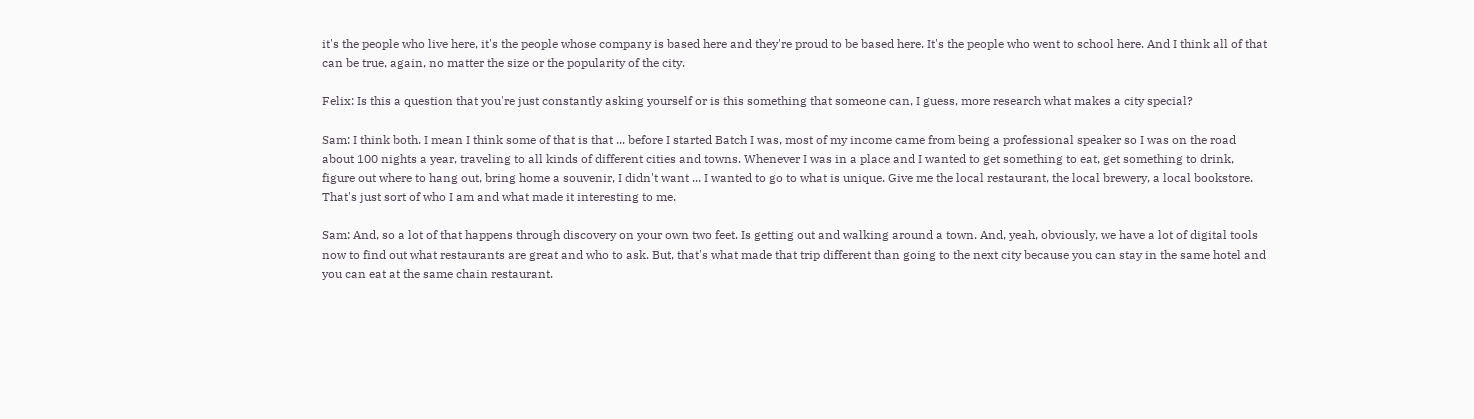it's the people who live here, it's the people whose company is based here and they're proud to be based here. It's the people who went to school here. And I think all of that can be true, again, no matter the size or the popularity of the city.

Felix: Is this a question that you're just constantly asking yourself or is this something that someone can, I guess, more research what makes a city special?

Sam: I think both. I mean I think some of that is that ... before I started Batch I was, most of my income came from being a professional speaker so I was on the road about 100 nights a year, traveling to all kinds of different cities and towns. Whenever I was in a place and I wanted to get something to eat, get something to drink, figure out where to hang out, bring home a souvenir, I didn't want ... I wanted to go to what is unique. Give me the local restaurant, the local brewery, a local bookstore. That's just sort of who I am and what made it interesting to me.

Sam: And, so a lot of that happens through discovery on your own two feet. Is getting out and walking around a town. And, yeah, obviously, we have a lot of digital tools now to find out what restaurants are great and who to ask. But, that's what made that trip different than going to the next city because you can stay in the same hotel and you can eat at the same chain restaurant.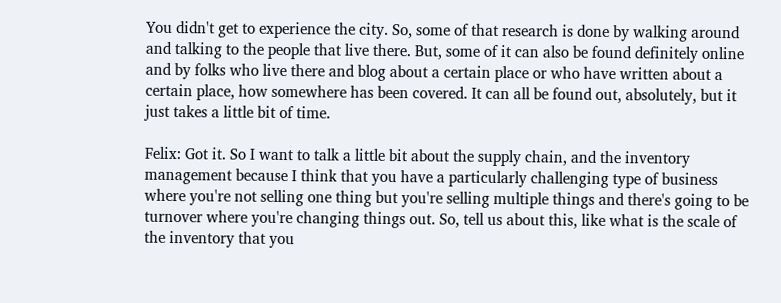You didn't get to experience the city. So, some of that research is done by walking around and talking to the people that live there. But, some of it can also be found definitely online and by folks who live there and blog about a certain place or who have written about a certain place, how somewhere has been covered. It can all be found out, absolutely, but it just takes a little bit of time.

Felix: Got it. So I want to talk a little bit about the supply chain, and the inventory management because I think that you have a particularly challenging type of business where you're not selling one thing but you're selling multiple things and there's going to be turnover where you're changing things out. So, tell us about this, like what is the scale of the inventory that you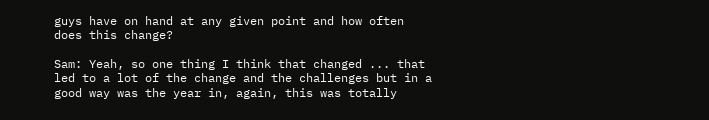guys have on hand at any given point and how often does this change?

Sam: Yeah, so one thing I think that changed ... that led to a lot of the change and the challenges but in a good way was the year in, again, this was totally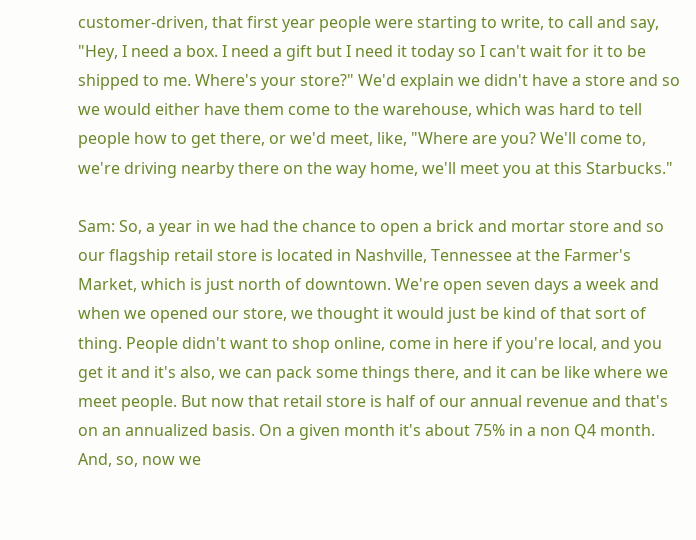customer-driven, that first year people were starting to write, to call and say, "Hey, I need a box. I need a gift but I need it today so I can't wait for it to be shipped to me. Where's your store?" We'd explain we didn't have a store and so we would either have them come to the warehouse, which was hard to tell people how to get there, or we'd meet, like, "Where are you? We'll come to, we're driving nearby there on the way home, we'll meet you at this Starbucks."

Sam: So, a year in we had the chance to open a brick and mortar store and so our flagship retail store is located in Nashville, Tennessee at the Farmer's Market, which is just north of downtown. We're open seven days a week and when we opened our store, we thought it would just be kind of that sort of thing. People didn't want to shop online, come in here if you're local, and you get it and it's also, we can pack some things there, and it can be like where we meet people. But now that retail store is half of our annual revenue and that's on an annualized basis. On a given month it's about 75% in a non Q4 month. And, so, now we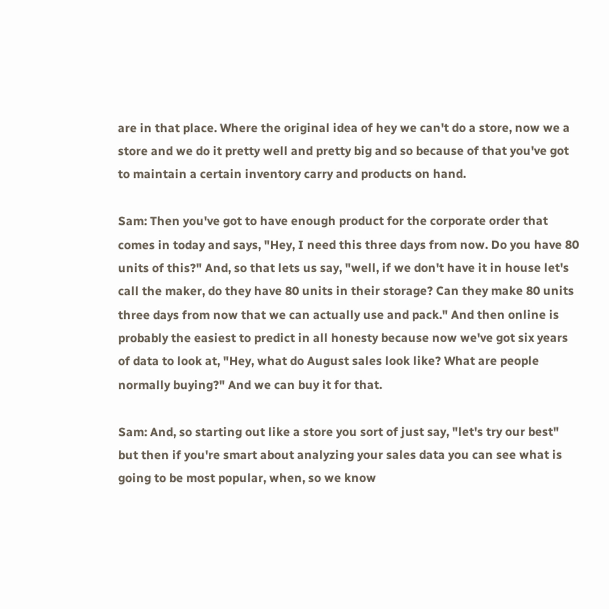are in that place. Where the original idea of hey we can't do a store, now we a store and we do it pretty well and pretty big and so because of that you've got to maintain a certain inventory carry and products on hand.

Sam: Then you've got to have enough product for the corporate order that comes in today and says, "Hey, I need this three days from now. Do you have 80 units of this?" And, so that lets us say, "well, if we don't have it in house let's call the maker, do they have 80 units in their storage? Can they make 80 units three days from now that we can actually use and pack." And then online is probably the easiest to predict in all honesty because now we've got six years of data to look at, "Hey, what do August sales look like? What are people normally buying?" And we can buy it for that.

Sam: And, so starting out like a store you sort of just say, "let's try our best" but then if you're smart about analyzing your sales data you can see what is going to be most popular, when, so we know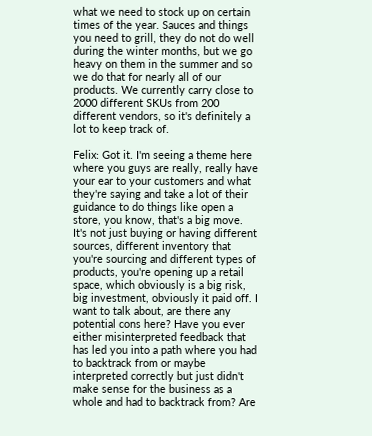what we need to stock up on certain times of the year. Sauces and things you need to grill, they do not do well during the winter months, but we go heavy on them in the summer and so we do that for nearly all of our products. We currently carry close to 2000 different SKUs from 200 different vendors, so it's definitely a lot to keep track of.

Felix: Got it. I'm seeing a theme here where you guys are really, really have your ear to your customers and what they're saying and take a lot of their guidance to do things like open a store, you know, that's a big move. It's not just buying or having different sources, different inventory that you're sourcing and different types of products, you're opening up a retail space, which obviously is a big risk, big investment, obviously it paid off. I want to talk about, are there any potential cons here? Have you ever either misinterpreted feedback that has led you into a path where you had to backtrack from or maybe interpreted correctly but just didn't make sense for the business as a whole and had to backtrack from? Are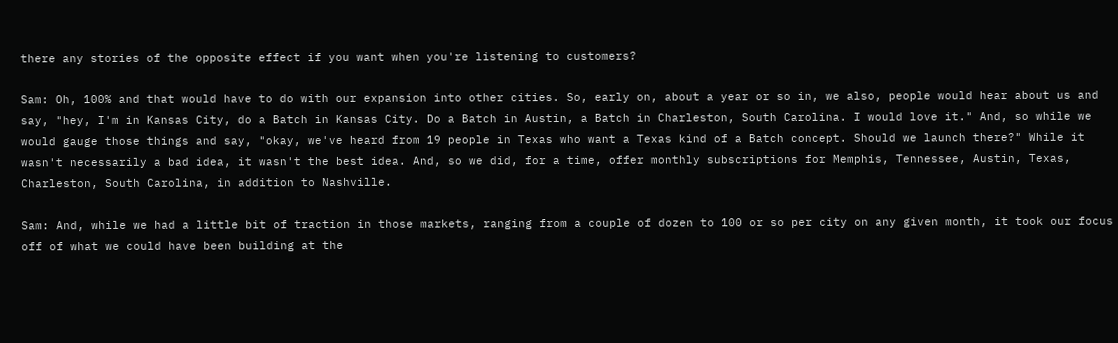there any stories of the opposite effect if you want when you're listening to customers?

Sam: Oh, 100% and that would have to do with our expansion into other cities. So, early on, about a year or so in, we also, people would hear about us and say, "hey, I'm in Kansas City, do a Batch in Kansas City. Do a Batch in Austin, a Batch in Charleston, South Carolina. I would love it." And, so while we would gauge those things and say, "okay, we've heard from 19 people in Texas who want a Texas kind of a Batch concept. Should we launch there?" While it wasn't necessarily a bad idea, it wasn't the best idea. And, so we did, for a time, offer monthly subscriptions for Memphis, Tennessee, Austin, Texas, Charleston, South Carolina, in addition to Nashville.

Sam: And, while we had a little bit of traction in those markets, ranging from a couple of dozen to 100 or so per city on any given month, it took our focus off of what we could have been building at the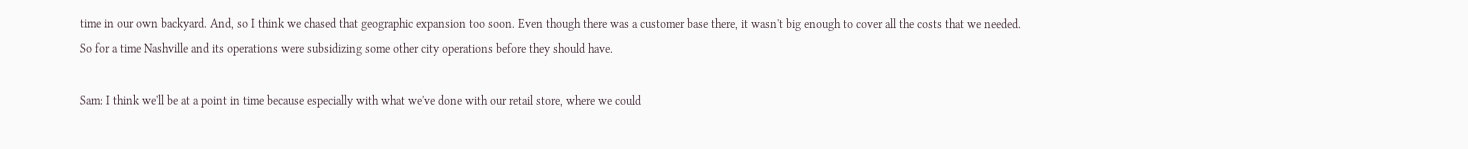time in our own backyard. And, so I think we chased that geographic expansion too soon. Even though there was a customer base there, it wasn't big enough to cover all the costs that we needed. So for a time Nashville and its operations were subsidizing some other city operations before they should have.

Sam: I think we'll be at a point in time because especially with what we've done with our retail store, where we could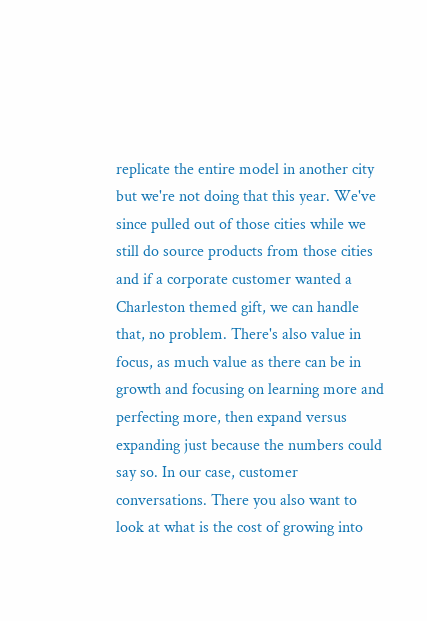replicate the entire model in another city but we're not doing that this year. We've since pulled out of those cities while we still do source products from those cities and if a corporate customer wanted a Charleston themed gift, we can handle that, no problem. There's also value in focus, as much value as there can be in growth and focusing on learning more and perfecting more, then expand versus expanding just because the numbers could say so. In our case, customer conversations. There you also want to look at what is the cost of growing into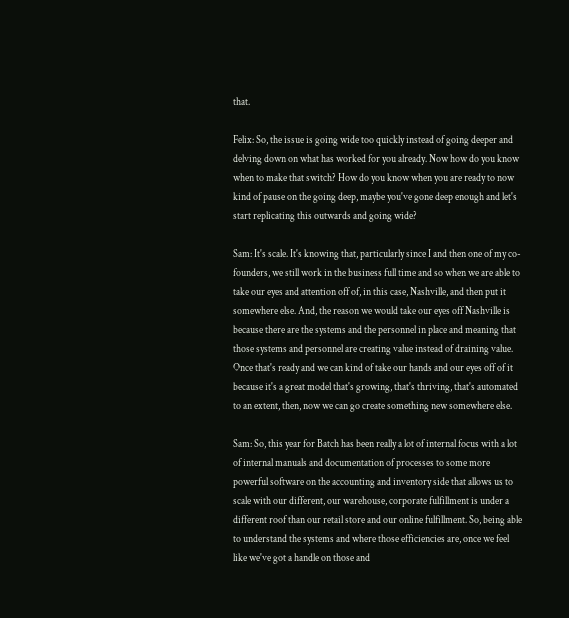that.

Felix: So, the issue is going wide too quickly instead of going deeper and delving down on what has worked for you already. Now how do you know when to make that switch? How do you know when you are ready to now kind of pause on the going deep, maybe you've gone deep enough and let's start replicating this outwards and going wide?

Sam: It's scale. It's knowing that, particularly since I and then one of my co-founders, we still work in the business full time and so when we are able to take our eyes and attention off of, in this case, Nashville, and then put it somewhere else. And, the reason we would take our eyes off Nashville is because there are the systems and the personnel in place and meaning that those systems and personnel are creating value instead of draining value. Once that's ready and we can kind of take our hands and our eyes off of it because it's a great model that's growing, that's thriving, that's automated to an extent, then, now we can go create something new somewhere else.

Sam: So, this year for Batch has been really a lot of internal focus with a lot of internal manuals and documentation of processes to some more powerful software on the accounting and inventory side that allows us to scale with our different, our warehouse, corporate fulfillment is under a different roof than our retail store and our online fulfillment. So, being able to understand the systems and where those efficiencies are, once we feel like we've got a handle on those and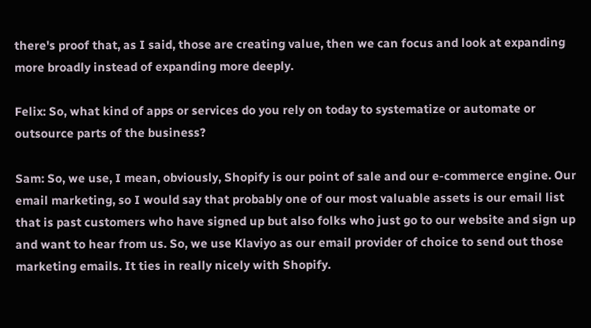there's proof that, as I said, those are creating value, then we can focus and look at expanding more broadly instead of expanding more deeply.

Felix: So, what kind of apps or services do you rely on today to systematize or automate or outsource parts of the business?

Sam: So, we use, I mean, obviously, Shopify is our point of sale and our e-commerce engine. Our email marketing, so I would say that probably one of our most valuable assets is our email list that is past customers who have signed up but also folks who just go to our website and sign up and want to hear from us. So, we use Klaviyo as our email provider of choice to send out those marketing emails. It ties in really nicely with Shopify.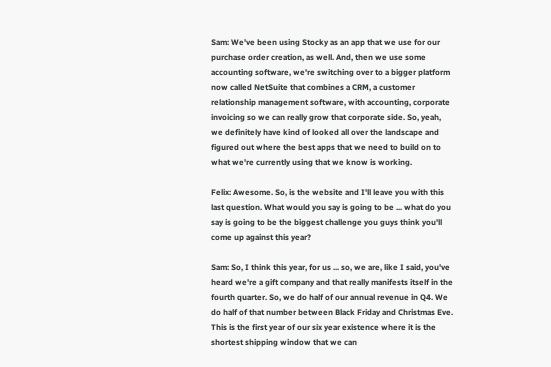Sam: We've been using Stocky as an app that we use for our purchase order creation, as well. And, then we use some accounting software, we're switching over to a bigger platform now called NetSuite that combines a CRM, a customer relationship management software, with accounting, corporate invoicing so we can really grow that corporate side. So, yeah, we definitely have kind of looked all over the landscape and figured out where the best apps that we need to build on to what we're currently using that we know is working.

Felix: Awesome. So, is the website and I'll leave you with this last question. What would you say is going to be ... what do you say is going to be the biggest challenge you guys think you'll come up against this year?

Sam: So, I think this year, for us ... so, we are, like I said, you've heard we're a gift company and that really manifests itself in the fourth quarter. So, we do half of our annual revenue in Q4. We do half of that number between Black Friday and Christmas Eve. This is the first year of our six year existence where it is the shortest shipping window that we can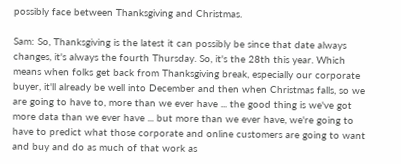possibly face between Thanksgiving and Christmas.

Sam: So, Thanksgiving is the latest it can possibly be since that date always changes, it's always the fourth Thursday. So, it's the 28th this year. Which means when folks get back from Thanksgiving break, especially our corporate buyer, it'll already be well into December and then when Christmas falls, so we are going to have to, more than we ever have ... the good thing is we've got more data than we ever have ... but more than we ever have, we're going to have to predict what those corporate and online customers are going to want and buy and do as much of that work as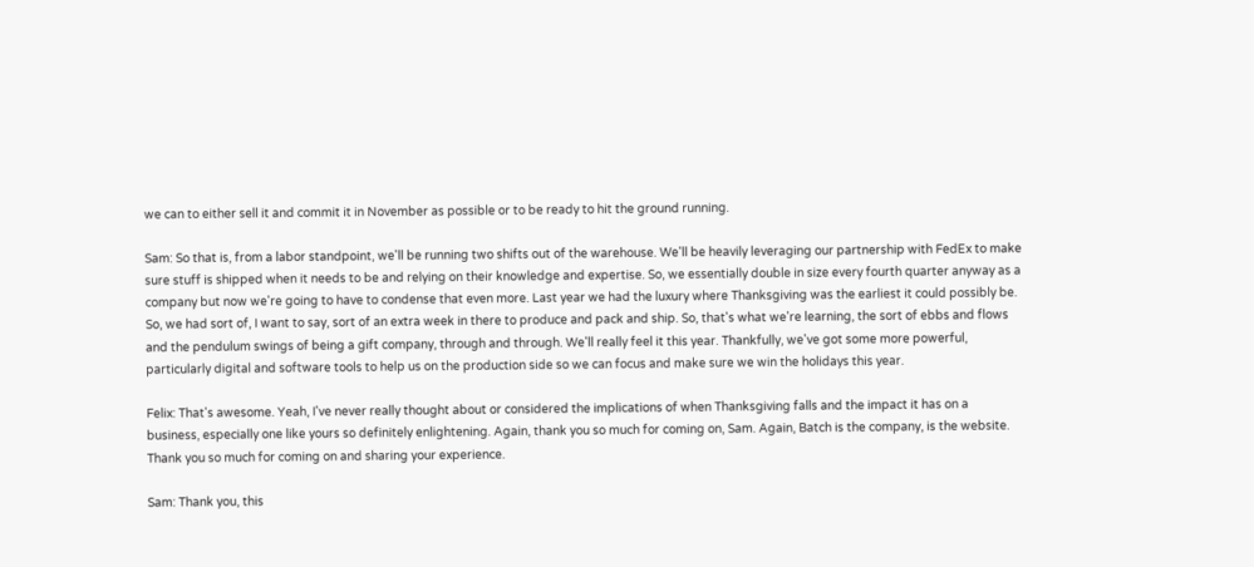we can to either sell it and commit it in November as possible or to be ready to hit the ground running.

Sam: So that is, from a labor standpoint, we'll be running two shifts out of the warehouse. We'll be heavily leveraging our partnership with FedEx to make sure stuff is shipped when it needs to be and relying on their knowledge and expertise. So, we essentially double in size every fourth quarter anyway as a company but now we're going to have to condense that even more. Last year we had the luxury where Thanksgiving was the earliest it could possibly be. So, we had sort of, I want to say, sort of an extra week in there to produce and pack and ship. So, that's what we're learning, the sort of ebbs and flows and the pendulum swings of being a gift company, through and through. We'll really feel it this year. Thankfully, we've got some more powerful, particularly digital and software tools to help us on the production side so we can focus and make sure we win the holidays this year.

Felix: That's awesome. Yeah, I've never really thought about or considered the implications of when Thanksgiving falls and the impact it has on a business, especially one like yours so definitely enlightening. Again, thank you so much for coming on, Sam. Again, Batch is the company, is the website. Thank you so much for coming on and sharing your experience.

Sam: Thank you, this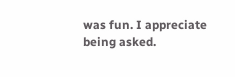was fun. I appreciate being asked.